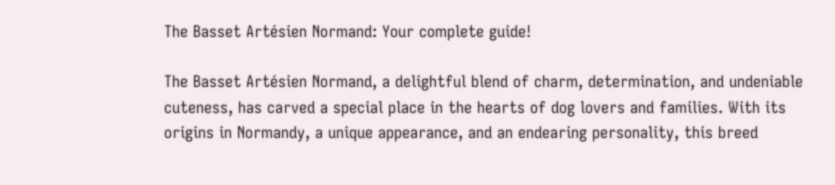The Basset Artésien Normand: Your complete guide!

The Basset Artésien Normand, a delightful blend of charm, determination, and undeniable cuteness, has carved a special place in the hearts of dog lovers and families. With its origins in Normandy, a unique appearance, and an endearing personality, this breed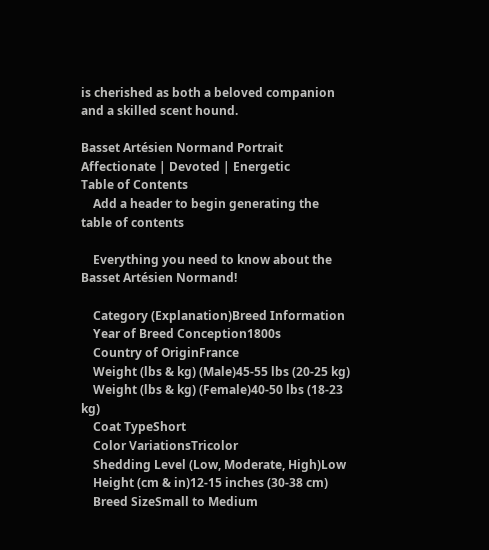is cherished as both a beloved companion and a skilled scent hound.

Basset Artésien Normand Portrait
Affectionate | Devoted | Energetic
Table of Contents
    Add a header to begin generating the table of contents

    Everything you need to know about the Basset Artésien Normand!

    Category (Explanation)Breed Information
    Year of Breed Conception1800s
    Country of OriginFrance
    Weight (lbs & kg) (Male)45-55 lbs (20-25 kg)
    Weight (lbs & kg) (Female)40-50 lbs (18-23 kg)
    Coat TypeShort
    Color VariationsTricolor
    Shedding Level (Low, Moderate, High)Low
    Height (cm & in)12-15 inches (30-38 cm)
    Breed SizeSmall to Medium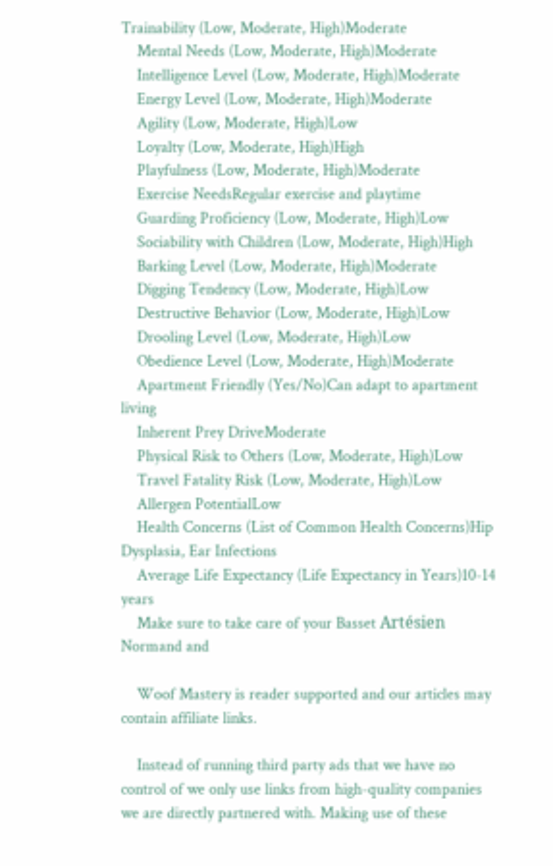Trainability (Low, Moderate, High)Moderate
    Mental Needs (Low, Moderate, High)Moderate
    Intelligence Level (Low, Moderate, High)Moderate
    Energy Level (Low, Moderate, High)Moderate
    Agility (Low, Moderate, High)Low
    Loyalty (Low, Moderate, High)High
    Playfulness (Low, Moderate, High)Moderate
    Exercise NeedsRegular exercise and playtime
    Guarding Proficiency (Low, Moderate, High)Low
    Sociability with Children (Low, Moderate, High)High
    Barking Level (Low, Moderate, High)Moderate
    Digging Tendency (Low, Moderate, High)Low
    Destructive Behavior (Low, Moderate, High)Low
    Drooling Level (Low, Moderate, High)Low
    Obedience Level (Low, Moderate, High)Moderate
    Apartment Friendly (Yes/No)Can adapt to apartment living
    Inherent Prey DriveModerate
    Physical Risk to Others (Low, Moderate, High)Low
    Travel Fatality Risk (Low, Moderate, High)Low
    Allergen PotentialLow
    Health Concerns (List of Common Health Concerns)Hip Dysplasia, Ear Infections
    Average Life Expectancy (Life Expectancy in Years)10-14 years
    Make sure to take care of your Basset Artésien Normand and

    Woof Mastery is reader supported and our articles may contain affiliate links.

    Instead of running third party ads that we have no control of we only use links from high-quality companies we are directly partnered with. Making use of these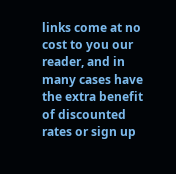links come at no cost to you our reader, and in many cases have the extra benefit of discounted rates or sign up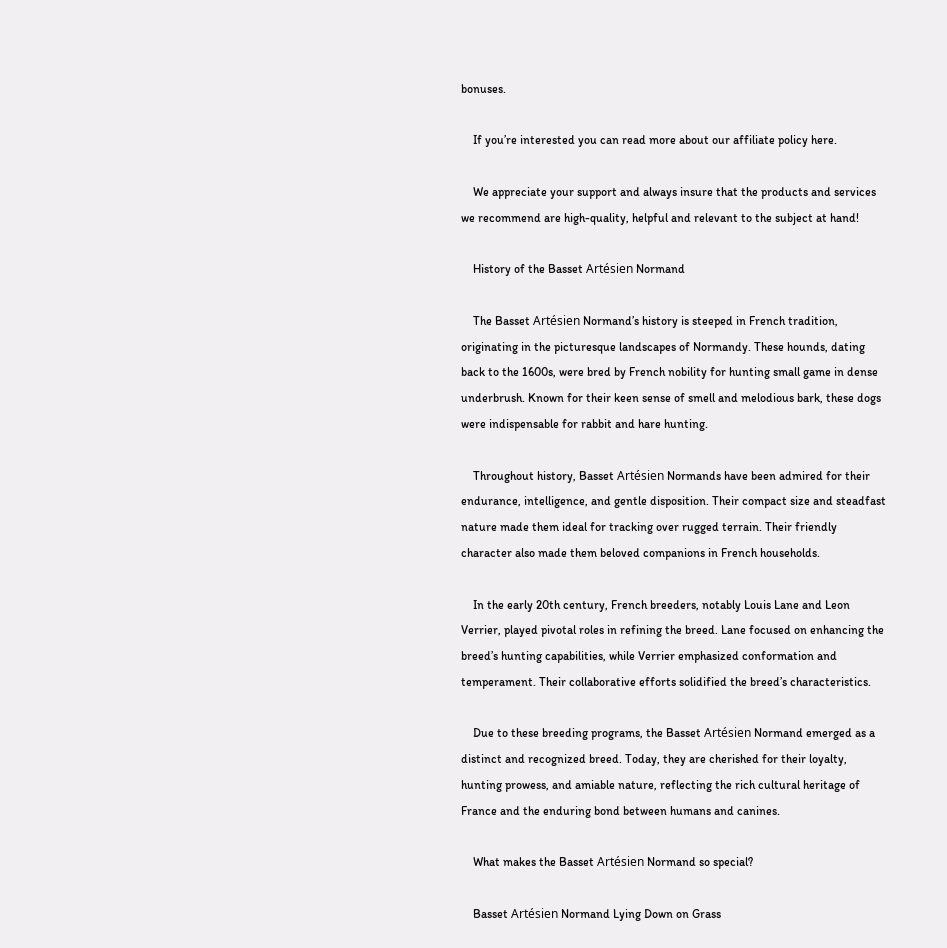bonuses.

    If you’re interested you can read more about our affiliate policy here.

    We appreciate your support and always insure that the products and services we recommend are high-quality, helpful and relevant to the subject at hand!

    History of the Basset Artésien Normand

    The Basset Artésien Normand’s history is steeped in French tradition, originating in the picturesque landscapes of Normandy. These hounds, dating back to the 1600s, were bred by French nobility for hunting small game in dense underbrush. Known for their keen sense of smell and melodious bark, these dogs were indispensable for rabbit and hare hunting.

    Throughout history, Basset Artésien Normands have been admired for their endurance, intelligence, and gentle disposition. Their compact size and steadfast nature made them ideal for tracking over rugged terrain. Their friendly character also made them beloved companions in French households.

    In the early 20th century, French breeders, notably Louis Lane and Leon Verrier, played pivotal roles in refining the breed. Lane focused on enhancing the breed’s hunting capabilities, while Verrier emphasized conformation and temperament. Their collaborative efforts solidified the breed’s characteristics.

    Due to these breeding programs, the Basset Artésien Normand emerged as a distinct and recognized breed. Today, they are cherished for their loyalty, hunting prowess, and amiable nature, reflecting the rich cultural heritage of France and the enduring bond between humans and canines.

    What makes the Basset Artésien Normand so special?

    Basset Artésien Normand Lying Down on Grass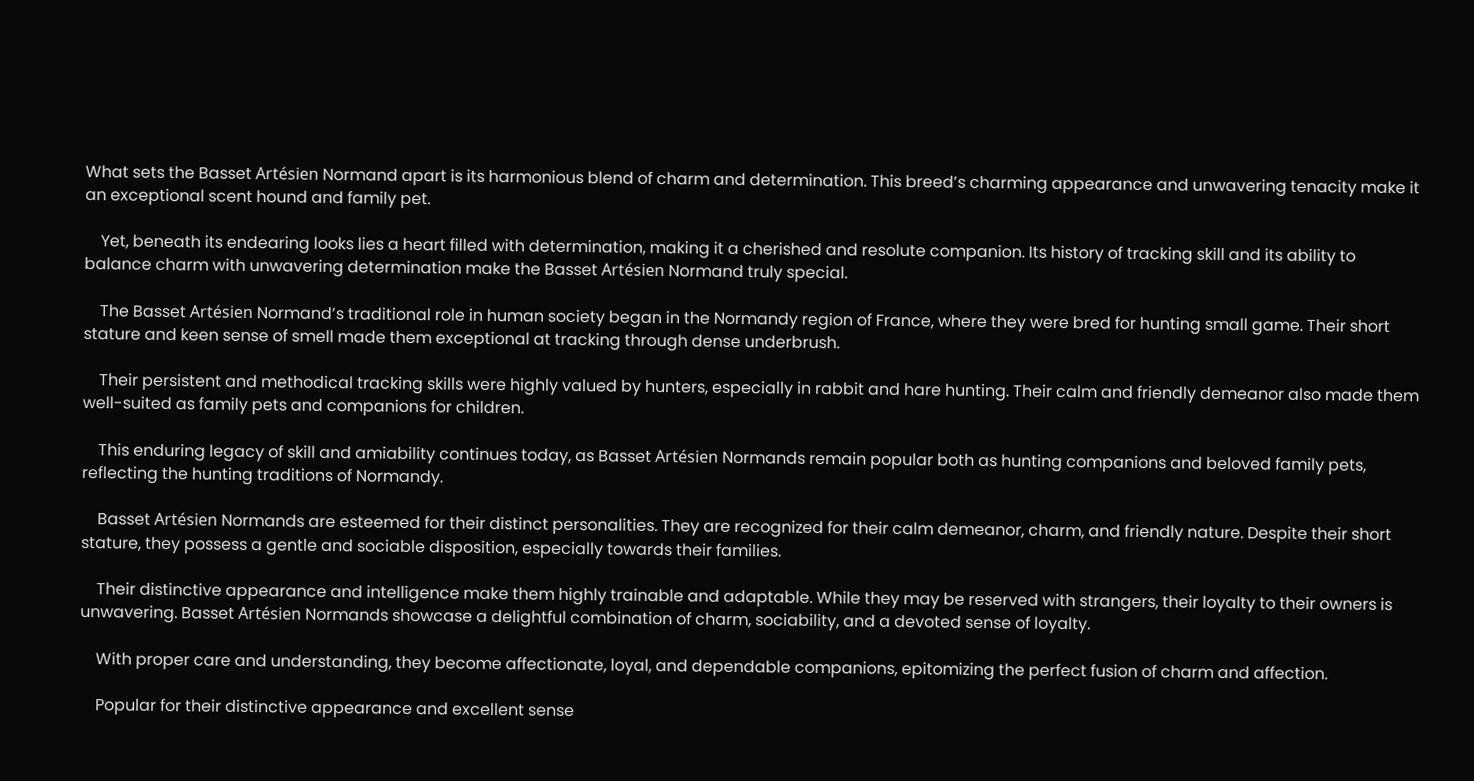What sets the Basset Artésien Normand apart is its harmonious blend of charm and determination. This breed’s charming appearance and unwavering tenacity make it an exceptional scent hound and family pet.

    Yet, beneath its endearing looks lies a heart filled with determination, making it a cherished and resolute companion. Its history of tracking skill and its ability to balance charm with unwavering determination make the Basset Artésien Normand truly special.

    The Basset Artésien Normand’s traditional role in human society began in the Normandy region of France, where they were bred for hunting small game. Their short stature and keen sense of smell made them exceptional at tracking through dense underbrush.

    Their persistent and methodical tracking skills were highly valued by hunters, especially in rabbit and hare hunting. Their calm and friendly demeanor also made them well-suited as family pets and companions for children.

    This enduring legacy of skill and amiability continues today, as Basset Artésien Normands remain popular both as hunting companions and beloved family pets, reflecting the hunting traditions of Normandy.

    Basset Artésien Normands are esteemed for their distinct personalities. They are recognized for their calm demeanor, charm, and friendly nature. Despite their short stature, they possess a gentle and sociable disposition, especially towards their families.

    Their distinctive appearance and intelligence make them highly trainable and adaptable. While they may be reserved with strangers, their loyalty to their owners is unwavering. Basset Artésien Normands showcase a delightful combination of charm, sociability, and a devoted sense of loyalty.

    With proper care and understanding, they become affectionate, loyal, and dependable companions, epitomizing the perfect fusion of charm and affection.

    Popular for their distinctive appearance and excellent sense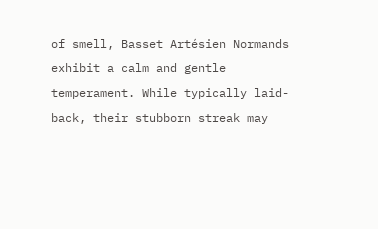of smell, Basset Artésien Normands exhibit a calm and gentle temperament. While typically laid-back, their stubborn streak may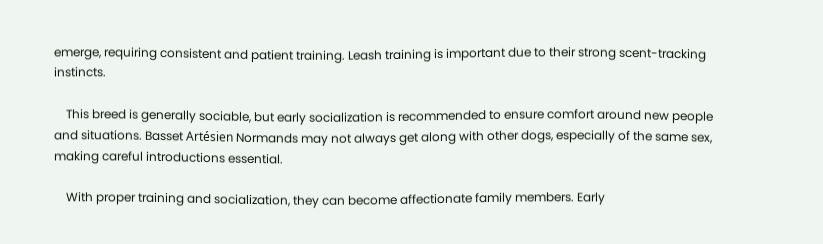emerge, requiring consistent and patient training. Leash training is important due to their strong scent-tracking instincts.

    This breed is generally sociable, but early socialization is recommended to ensure comfort around new people and situations. Basset Artésien Normands may not always get along with other dogs, especially of the same sex, making careful introductions essential.

    With proper training and socialization, they can become affectionate family members. Early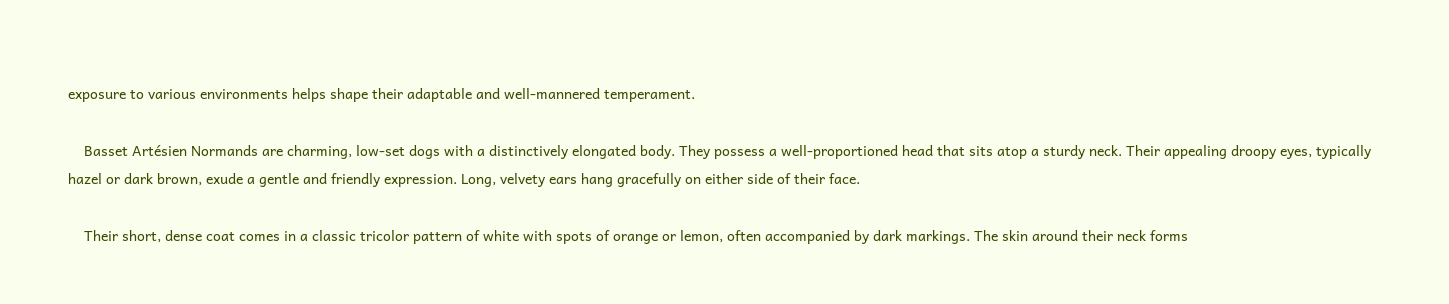exposure to various environments helps shape their adaptable and well-mannered temperament.

    Basset Artésien Normands are charming, low-set dogs with a distinctively elongated body. They possess a well-proportioned head that sits atop a sturdy neck. Their appealing droopy eyes, typically hazel or dark brown, exude a gentle and friendly expression. Long, velvety ears hang gracefully on either side of their face.

    Their short, dense coat comes in a classic tricolor pattern of white with spots of orange or lemon, often accompanied by dark markings. The skin around their neck forms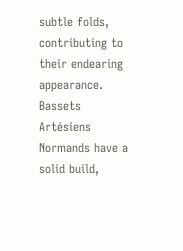subtle folds, contributing to their endearing appearance. Bassets Artésiens Normands have a solid build,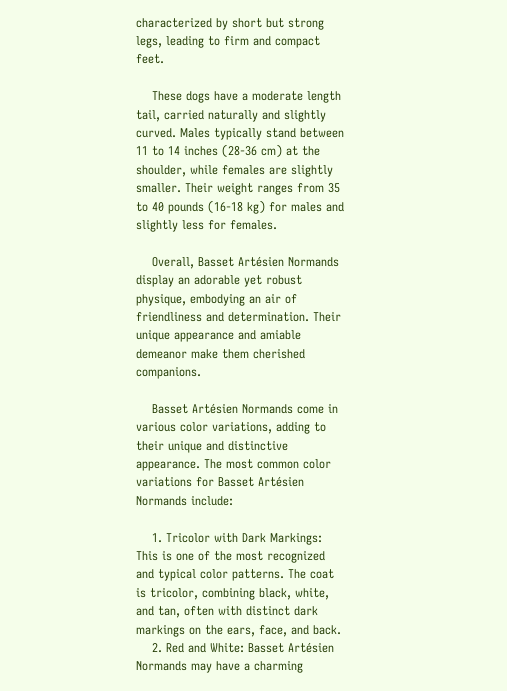characterized by short but strong legs, leading to firm and compact feet.

    These dogs have a moderate length tail, carried naturally and slightly curved. Males typically stand between 11 to 14 inches (28-36 cm) at the shoulder, while females are slightly smaller. Their weight ranges from 35 to 40 pounds (16-18 kg) for males and slightly less for females.

    Overall, Basset Artésien Normands display an adorable yet robust physique, embodying an air of friendliness and determination. Their unique appearance and amiable demeanor make them cherished companions.

    Basset Artésien Normands come in various color variations, adding to their unique and distinctive appearance. The most common color variations for Basset Artésien Normands include:

    1. Tricolor with Dark Markings: This is one of the most recognized and typical color patterns. The coat is tricolor, combining black, white, and tan, often with distinct dark markings on the ears, face, and back.
    2. Red and White: Basset Artésien Normands may have a charming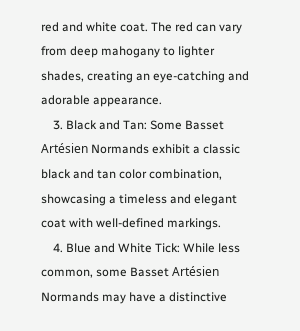red and white coat. The red can vary from deep mahogany to lighter shades, creating an eye-catching and adorable appearance.
    3. Black and Tan: Some Basset Artésien Normands exhibit a classic black and tan color combination, showcasing a timeless and elegant coat with well-defined markings.
    4. Blue and White Tick: While less common, some Basset Artésien Normands may have a distinctive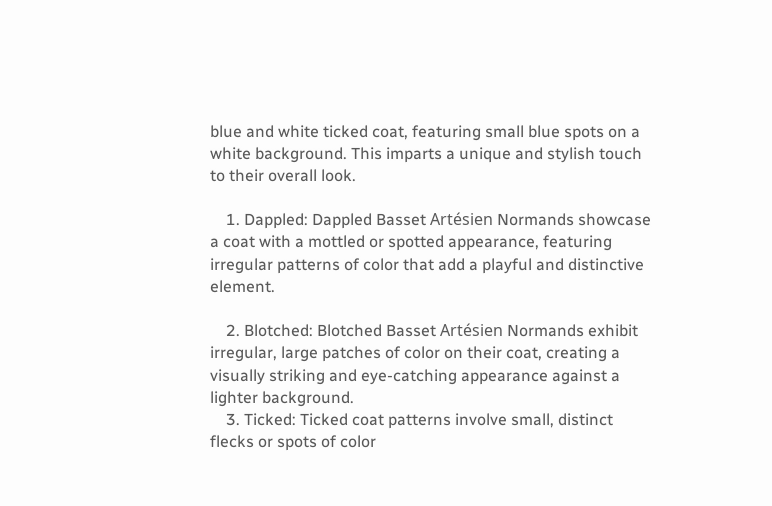blue and white ticked coat, featuring small blue spots on a white background. This imparts a unique and stylish touch to their overall look.

    1. Dappled: Dappled Basset Artésien Normands showcase a coat with a mottled or spotted appearance, featuring irregular patterns of color that add a playful and distinctive element.

    2. Blotched: Blotched Basset Artésien Normands exhibit irregular, large patches of color on their coat, creating a visually striking and eye-catching appearance against a lighter background.
    3. Ticked: Ticked coat patterns involve small, distinct flecks or spots of color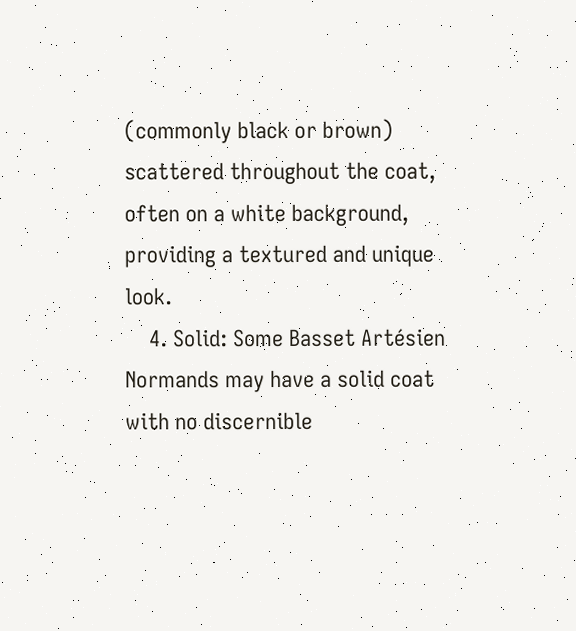(commonly black or brown) scattered throughout the coat, often on a white background, providing a textured and unique look.
    4. Solid: Some Basset Artésien Normands may have a solid coat with no discernible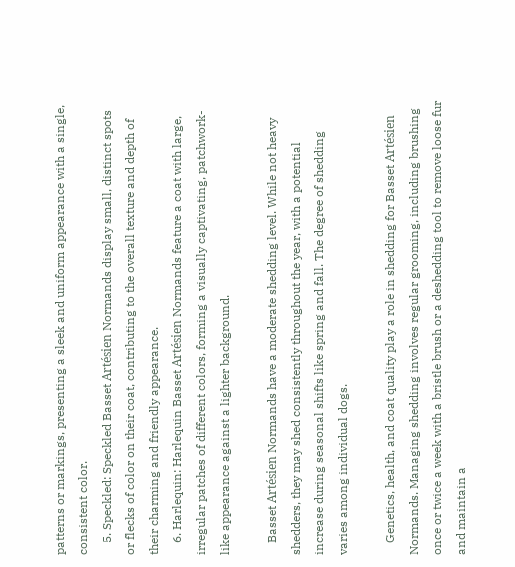patterns or markings, presenting a sleek and uniform appearance with a single, consistent color.
    5. Speckled: Speckled Basset Artésien Normands display small, distinct spots or flecks of color on their coat, contributing to the overall texture and depth of their charming and friendly appearance.
    6. Harlequin: Harlequin Basset Artésien Normands feature a coat with large, irregular patches of different colors, forming a visually captivating, patchwork-like appearance against a lighter background.

    Basset Artésien Normands have a moderate shedding level. While not heavy shedders, they may shed consistently throughout the year, with a potential increase during seasonal shifts like spring and fall. The degree of shedding varies among individual dogs.

    Genetics, health, and coat quality play a role in shedding for Basset Artésien Normands. Managing shedding involves regular grooming, including brushing once or twice a week with a bristle brush or a deshedding tool to remove loose fur and maintain a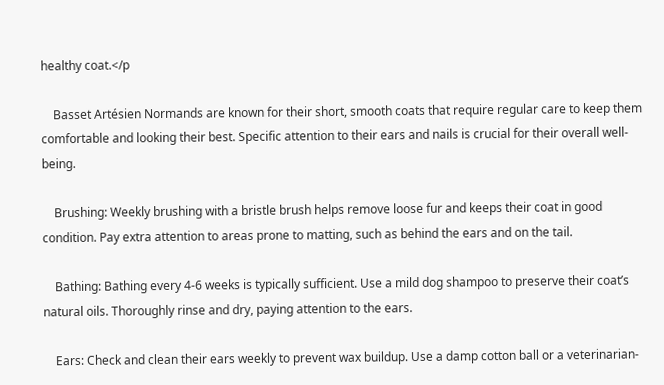healthy coat.</p

    Basset Artésien Normands are known for their short, smooth coats that require regular care to keep them comfortable and looking their best. Specific attention to their ears and nails is crucial for their overall well-being.

    Brushing: Weekly brushing with a bristle brush helps remove loose fur and keeps their coat in good condition. Pay extra attention to areas prone to matting, such as behind the ears and on the tail.

    Bathing: Bathing every 4-6 weeks is typically sufficient. Use a mild dog shampoo to preserve their coat’s natural oils. Thoroughly rinse and dry, paying attention to the ears.

    Ears: Check and clean their ears weekly to prevent wax buildup. Use a damp cotton ball or a veterinarian-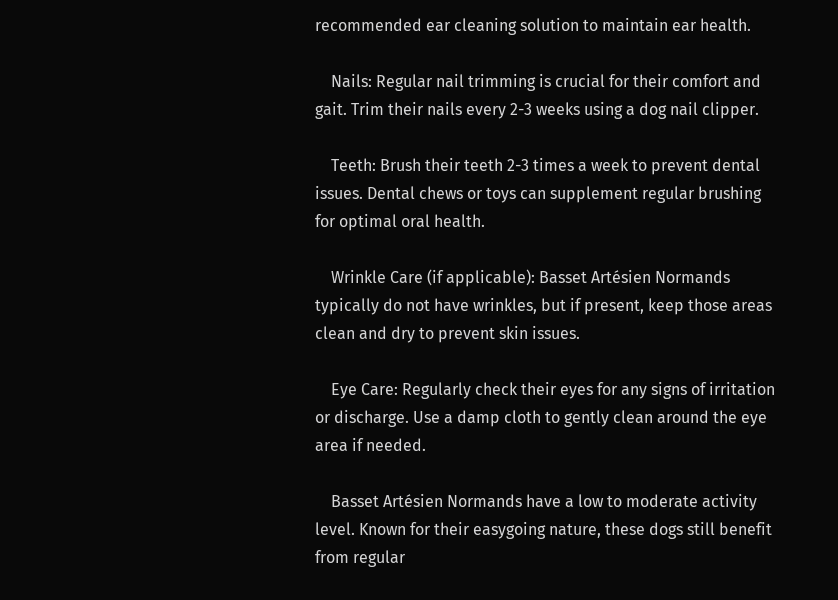recommended ear cleaning solution to maintain ear health.

    Nails: Regular nail trimming is crucial for their comfort and gait. Trim their nails every 2-3 weeks using a dog nail clipper.

    Teeth: Brush their teeth 2-3 times a week to prevent dental issues. Dental chews or toys can supplement regular brushing for optimal oral health.

    Wrinkle Care (if applicable): Basset Artésien Normands typically do not have wrinkles, but if present, keep those areas clean and dry to prevent skin issues.

    Eye Care: Regularly check their eyes for any signs of irritation or discharge. Use a damp cloth to gently clean around the eye area if needed.

    Basset Artésien Normands have a low to moderate activity level. Known for their easygoing nature, these dogs still benefit from regular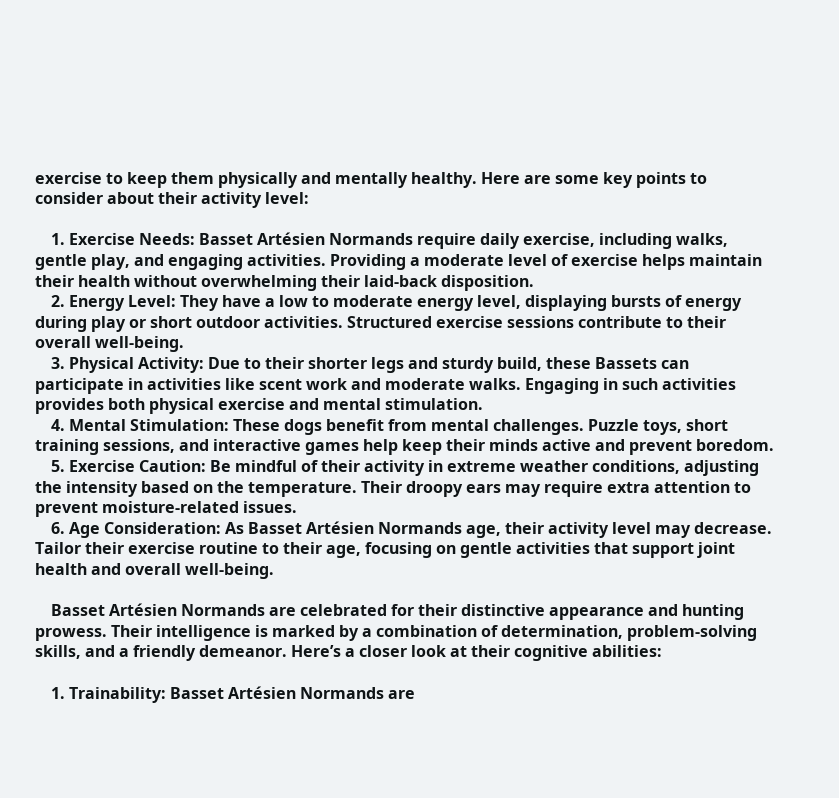exercise to keep them physically and mentally healthy. Here are some key points to consider about their activity level:

    1. Exercise Needs: Basset Artésien Normands require daily exercise, including walks, gentle play, and engaging activities. Providing a moderate level of exercise helps maintain their health without overwhelming their laid-back disposition.
    2. Energy Level: They have a low to moderate energy level, displaying bursts of energy during play or short outdoor activities. Structured exercise sessions contribute to their overall well-being.
    3. Physical Activity: Due to their shorter legs and sturdy build, these Bassets can participate in activities like scent work and moderate walks. Engaging in such activities provides both physical exercise and mental stimulation.
    4. Mental Stimulation: These dogs benefit from mental challenges. Puzzle toys, short training sessions, and interactive games help keep their minds active and prevent boredom.
    5. Exercise Caution: Be mindful of their activity in extreme weather conditions, adjusting the intensity based on the temperature. Their droopy ears may require extra attention to prevent moisture-related issues.
    6. Age Consideration: As Basset Artésien Normands age, their activity level may decrease. Tailor their exercise routine to their age, focusing on gentle activities that support joint health and overall well-being.

    Basset Artésien Normands are celebrated for their distinctive appearance and hunting prowess. Their intelligence is marked by a combination of determination, problem-solving skills, and a friendly demeanor. Here’s a closer look at their cognitive abilities:

    1. Trainability: Basset Artésien Normands are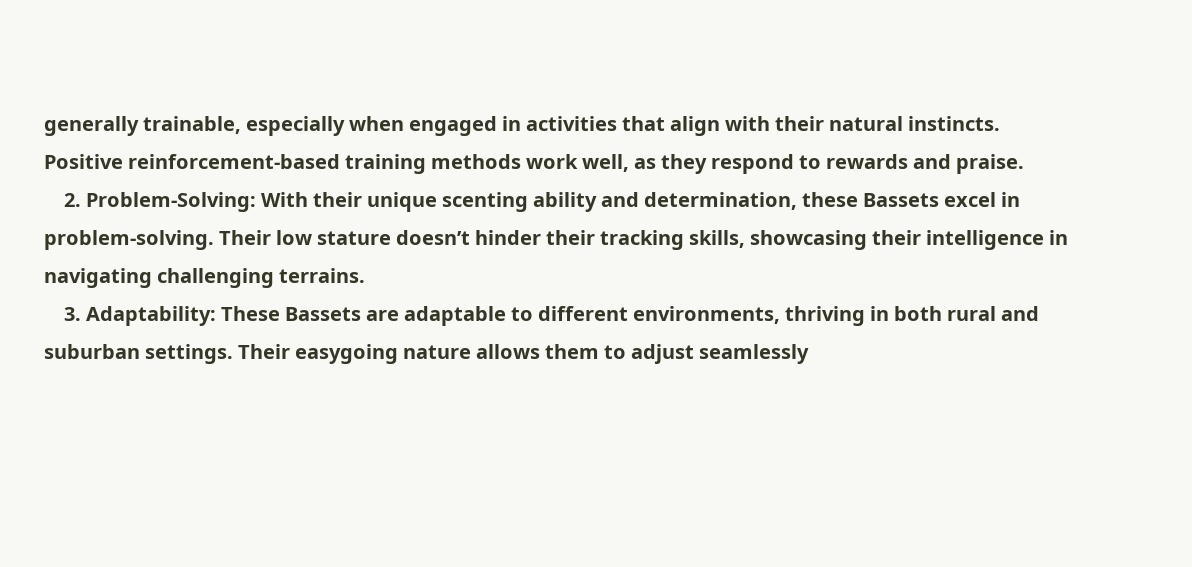generally trainable, especially when engaged in activities that align with their natural instincts. Positive reinforcement-based training methods work well, as they respond to rewards and praise.
    2. Problem-Solving: With their unique scenting ability and determination, these Bassets excel in problem-solving. Their low stature doesn’t hinder their tracking skills, showcasing their intelligence in navigating challenging terrains.
    3. Adaptability: These Bassets are adaptable to different environments, thriving in both rural and suburban settings. Their easygoing nature allows them to adjust seamlessly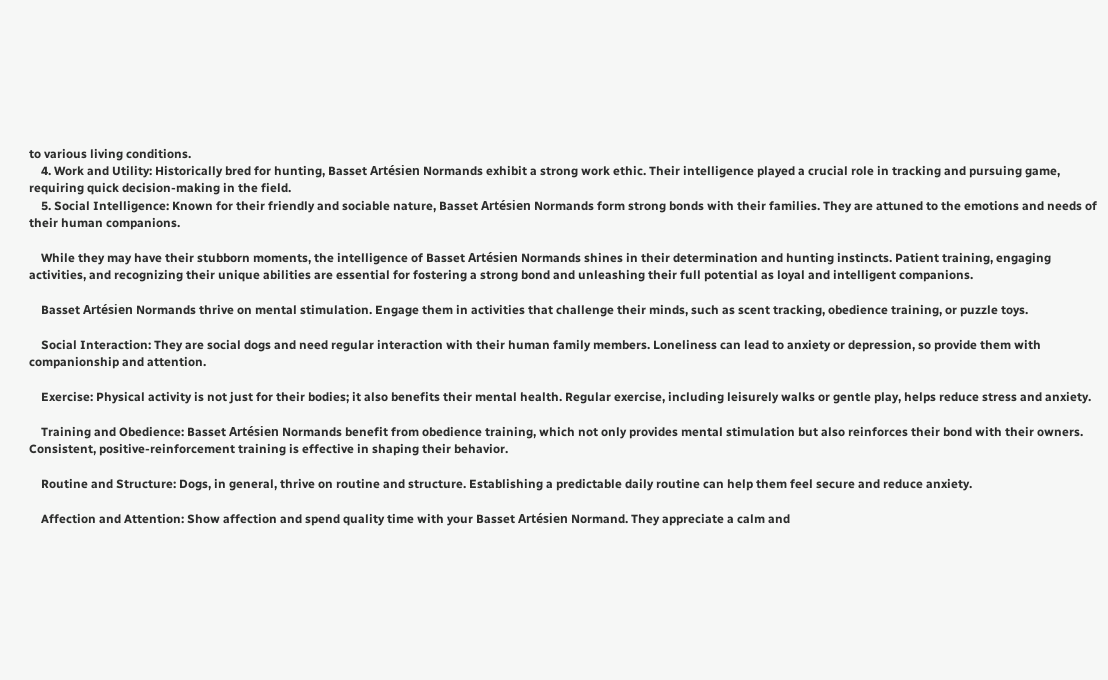to various living conditions.
    4. Work and Utility: Historically bred for hunting, Basset Artésien Normands exhibit a strong work ethic. Their intelligence played a crucial role in tracking and pursuing game, requiring quick decision-making in the field.
    5. Social Intelligence: Known for their friendly and sociable nature, Basset Artésien Normands form strong bonds with their families. They are attuned to the emotions and needs of their human companions.

    While they may have their stubborn moments, the intelligence of Basset Artésien Normands shines in their determination and hunting instincts. Patient training, engaging activities, and recognizing their unique abilities are essential for fostering a strong bond and unleashing their full potential as loyal and intelligent companions.

    Basset Artésien Normands thrive on mental stimulation. Engage them in activities that challenge their minds, such as scent tracking, obedience training, or puzzle toys.

    Social Interaction: They are social dogs and need regular interaction with their human family members. Loneliness can lead to anxiety or depression, so provide them with companionship and attention.

    Exercise: Physical activity is not just for their bodies; it also benefits their mental health. Regular exercise, including leisurely walks or gentle play, helps reduce stress and anxiety.

    Training and Obedience: Basset Artésien Normands benefit from obedience training, which not only provides mental stimulation but also reinforces their bond with their owners. Consistent, positive-reinforcement training is effective in shaping their behavior.

    Routine and Structure: Dogs, in general, thrive on routine and structure. Establishing a predictable daily routine can help them feel secure and reduce anxiety.

    Affection and Attention: Show affection and spend quality time with your Basset Artésien Normand. They appreciate a calm and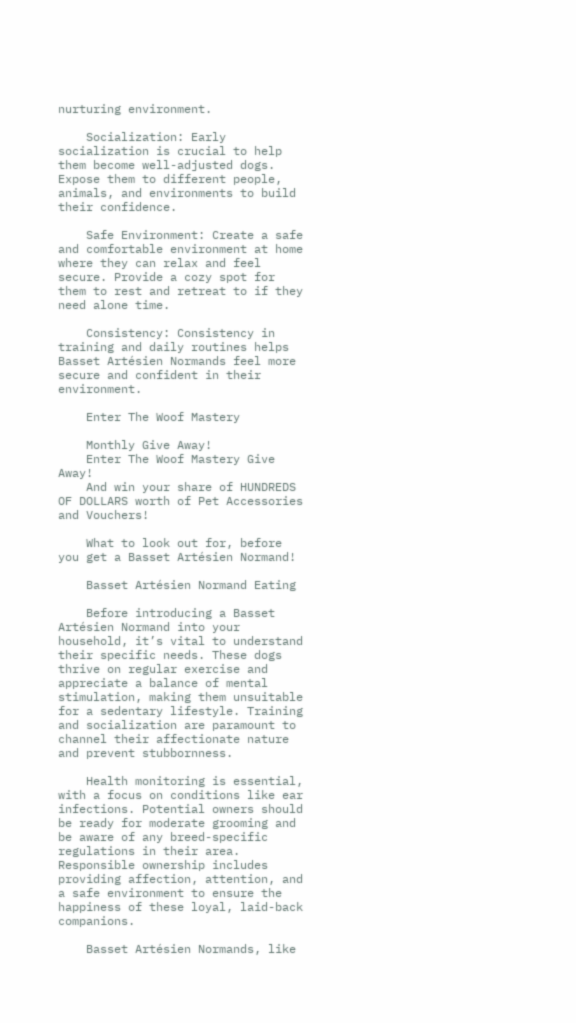nurturing environment.

    Socialization: Early socialization is crucial to help them become well-adjusted dogs. Expose them to different people, animals, and environments to build their confidence.

    Safe Environment: Create a safe and comfortable environment at home where they can relax and feel secure. Provide a cozy spot for them to rest and retreat to if they need alone time.

    Consistency: Consistency in training and daily routines helps Basset Artésien Normands feel more secure and confident in their environment.

    Enter The Woof Mastery

    Monthly Give Away!
    Enter The Woof Mastery Give Away!
    And win your share of HUNDREDS OF DOLLARS worth of Pet Accessories and Vouchers!

    What to look out for, before you get a Basset Artésien Normand!

    Basset Artésien Normand Eating

    Before introducing a Basset Artésien Normand into your household, it’s vital to understand their specific needs. These dogs thrive on regular exercise and appreciate a balance of mental stimulation, making them unsuitable for a sedentary lifestyle. Training and socialization are paramount to channel their affectionate nature and prevent stubbornness.

    Health monitoring is essential, with a focus on conditions like ear infections. Potential owners should be ready for moderate grooming and be aware of any breed-specific regulations in their area. Responsible ownership includes providing affection, attention, and a safe environment to ensure the happiness of these loyal, laid-back companions.

    Basset Artésien Normands, like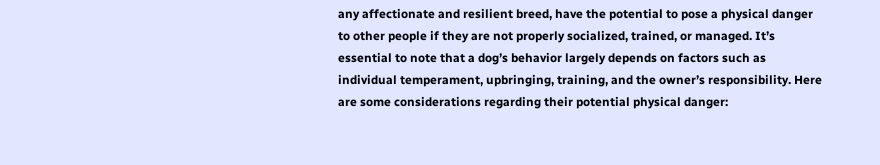any affectionate and resilient breed, have the potential to pose a physical danger to other people if they are not properly socialized, trained, or managed. It’s essential to note that a dog’s behavior largely depends on factors such as individual temperament, upbringing, training, and the owner’s responsibility. Here are some considerations regarding their potential physical danger: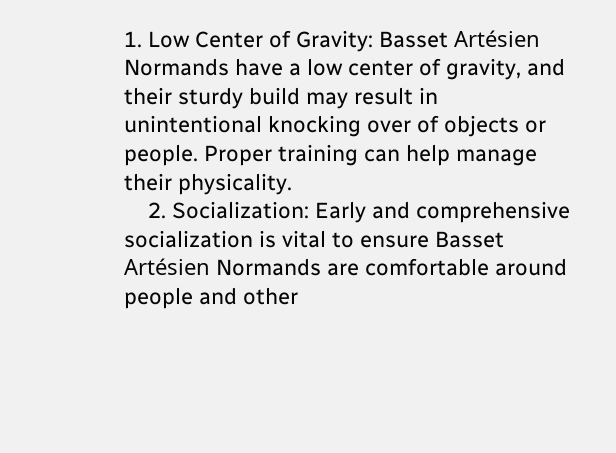1. Low Center of Gravity: Basset Artésien Normands have a low center of gravity, and their sturdy build may result in unintentional knocking over of objects or people. Proper training can help manage their physicality.
    2. Socialization: Early and comprehensive socialization is vital to ensure Basset Artésien Normands are comfortable around people and other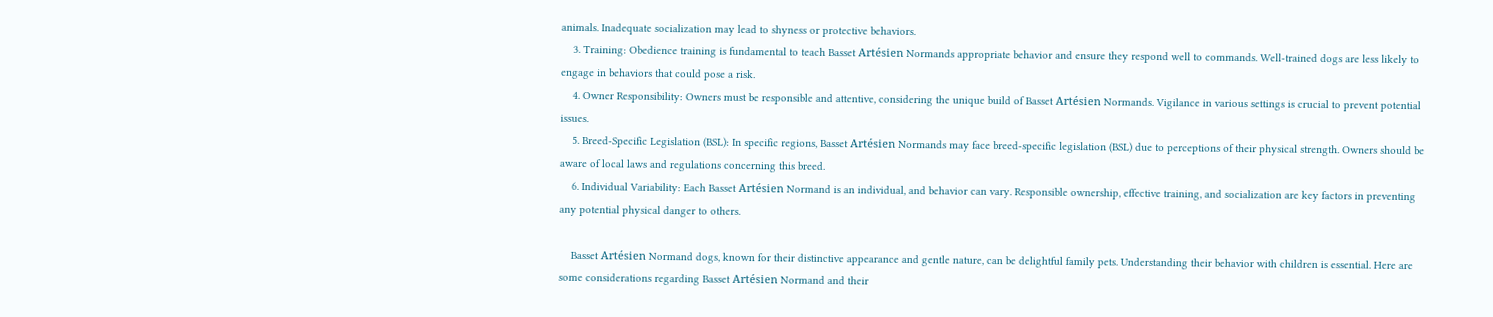animals. Inadequate socialization may lead to shyness or protective behaviors.
    3. Training: Obedience training is fundamental to teach Basset Artésien Normands appropriate behavior and ensure they respond well to commands. Well-trained dogs are less likely to engage in behaviors that could pose a risk.
    4. Owner Responsibility: Owners must be responsible and attentive, considering the unique build of Basset Artésien Normands. Vigilance in various settings is crucial to prevent potential issues.
    5. Breed-Specific Legislation (BSL): In specific regions, Basset Artésien Normands may face breed-specific legislation (BSL) due to perceptions of their physical strength. Owners should be aware of local laws and regulations concerning this breed.
    6. Individual Variability: Each Basset Artésien Normand is an individual, and behavior can vary. Responsible ownership, effective training, and socialization are key factors in preventing any potential physical danger to others.

    Basset Artésien Normand dogs, known for their distinctive appearance and gentle nature, can be delightful family pets. Understanding their behavior with children is essential. Here are some considerations regarding Basset Artésien Normand and their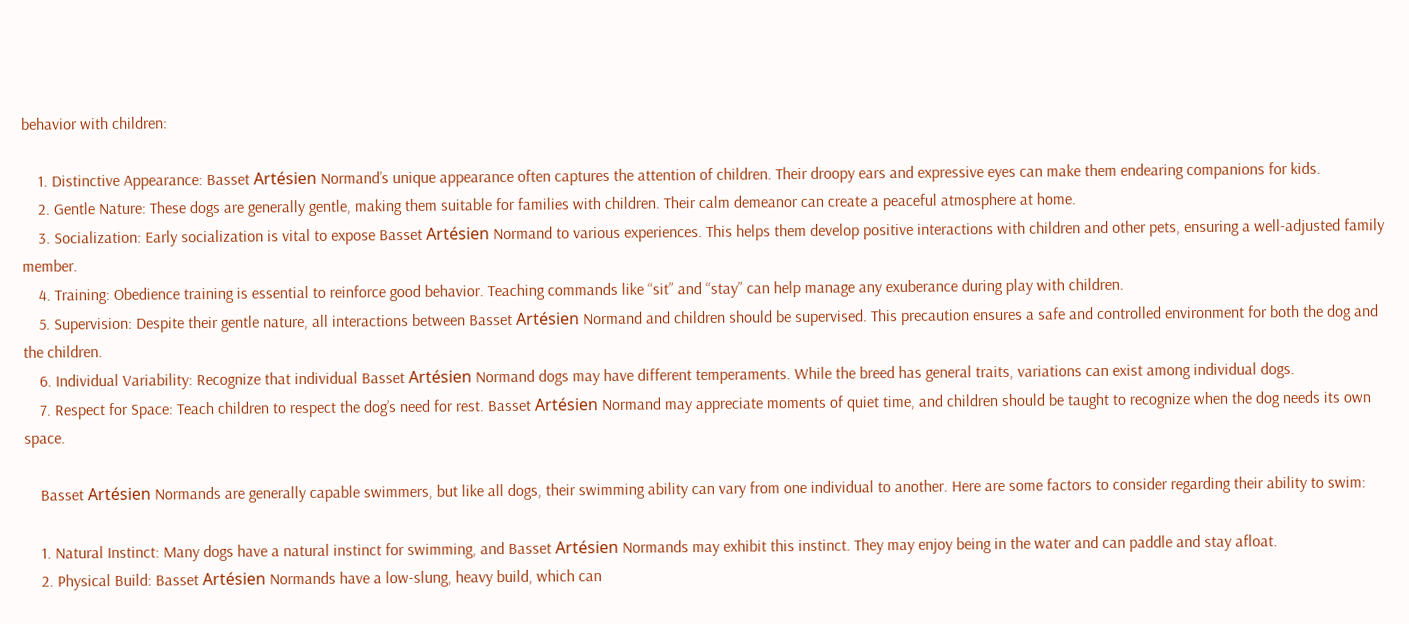behavior with children:

    1. Distinctive Appearance: Basset Artésien Normand’s unique appearance often captures the attention of children. Their droopy ears and expressive eyes can make them endearing companions for kids.
    2. Gentle Nature: These dogs are generally gentle, making them suitable for families with children. Their calm demeanor can create a peaceful atmosphere at home.
    3. Socialization: Early socialization is vital to expose Basset Artésien Normand to various experiences. This helps them develop positive interactions with children and other pets, ensuring a well-adjusted family member.
    4. Training: Obedience training is essential to reinforce good behavior. Teaching commands like “sit” and “stay” can help manage any exuberance during play with children.
    5. Supervision: Despite their gentle nature, all interactions between Basset Artésien Normand and children should be supervised. This precaution ensures a safe and controlled environment for both the dog and the children.
    6. Individual Variability: Recognize that individual Basset Artésien Normand dogs may have different temperaments. While the breed has general traits, variations can exist among individual dogs.
    7. Respect for Space: Teach children to respect the dog’s need for rest. Basset Artésien Normand may appreciate moments of quiet time, and children should be taught to recognize when the dog needs its own space.

    Basset Artésien Normands are generally capable swimmers, but like all dogs, their swimming ability can vary from one individual to another. Here are some factors to consider regarding their ability to swim:

    1. Natural Instinct: Many dogs have a natural instinct for swimming, and Basset Artésien Normands may exhibit this instinct. They may enjoy being in the water and can paddle and stay afloat.
    2. Physical Build: Basset Artésien Normands have a low-slung, heavy build, which can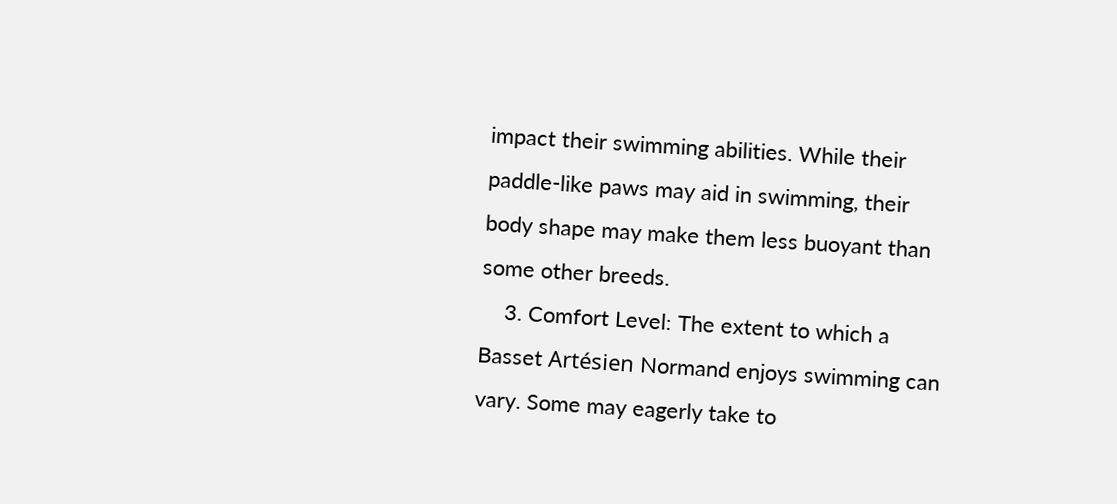impact their swimming abilities. While their paddle-like paws may aid in swimming, their body shape may make them less buoyant than some other breeds.
    3. Comfort Level: The extent to which a Basset Artésien Normand enjoys swimming can vary. Some may eagerly take to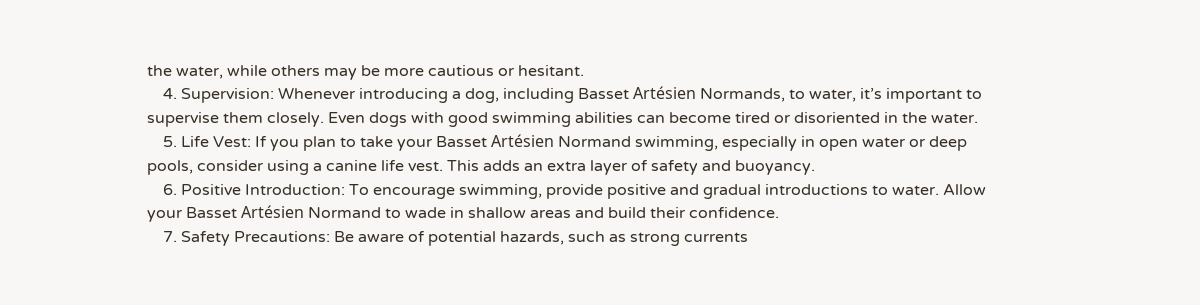the water, while others may be more cautious or hesitant.
    4. Supervision: Whenever introducing a dog, including Basset Artésien Normands, to water, it’s important to supervise them closely. Even dogs with good swimming abilities can become tired or disoriented in the water.
    5. Life Vest: If you plan to take your Basset Artésien Normand swimming, especially in open water or deep pools, consider using a canine life vest. This adds an extra layer of safety and buoyancy.
    6. Positive Introduction: To encourage swimming, provide positive and gradual introductions to water. Allow your Basset Artésien Normand to wade in shallow areas and build their confidence.
    7. Safety Precautions: Be aware of potential hazards, such as strong currents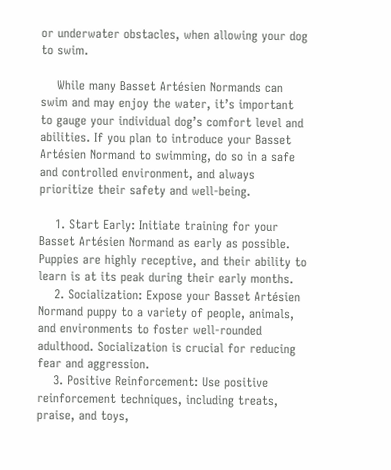or underwater obstacles, when allowing your dog to swim.

    While many Basset Artésien Normands can swim and may enjoy the water, it’s important to gauge your individual dog’s comfort level and abilities. If you plan to introduce your Basset Artésien Normand to swimming, do so in a safe and controlled environment, and always prioritize their safety and well-being.

    1. Start Early: Initiate training for your Basset Artésien Normand as early as possible. Puppies are highly receptive, and their ability to learn is at its peak during their early months.
    2. Socialization: Expose your Basset Artésien Normand puppy to a variety of people, animals, and environments to foster well-rounded adulthood. Socialization is crucial for reducing fear and aggression.
    3. Positive Reinforcement: Use positive reinforcement techniques, including treats, praise, and toys,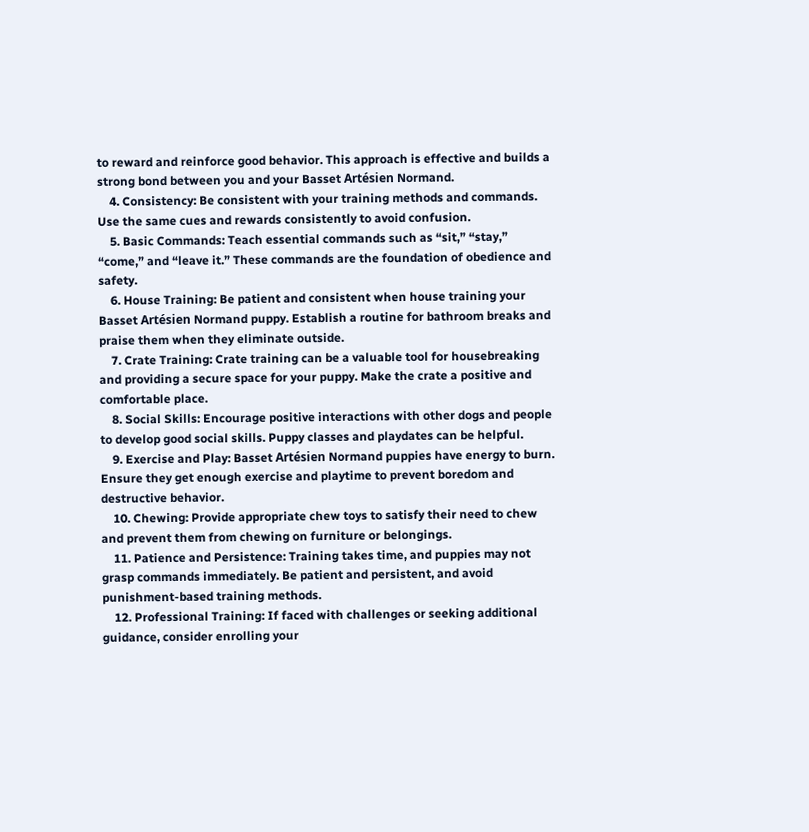to reward and reinforce good behavior. This approach is effective and builds a strong bond between you and your Basset Artésien Normand.
    4. Consistency: Be consistent with your training methods and commands. Use the same cues and rewards consistently to avoid confusion.
    5. Basic Commands: Teach essential commands such as “sit,” “stay,” “come,” and “leave it.” These commands are the foundation of obedience and safety.
    6. House Training: Be patient and consistent when house training your Basset Artésien Normand puppy. Establish a routine for bathroom breaks and praise them when they eliminate outside.
    7. Crate Training: Crate training can be a valuable tool for housebreaking and providing a secure space for your puppy. Make the crate a positive and comfortable place.
    8. Social Skills: Encourage positive interactions with other dogs and people to develop good social skills. Puppy classes and playdates can be helpful.
    9. Exercise and Play: Basset Artésien Normand puppies have energy to burn. Ensure they get enough exercise and playtime to prevent boredom and destructive behavior.
    10. Chewing: Provide appropriate chew toys to satisfy their need to chew and prevent them from chewing on furniture or belongings.
    11. Patience and Persistence: Training takes time, and puppies may not grasp commands immediately. Be patient and persistent, and avoid punishment-based training methods.
    12. Professional Training: If faced with challenges or seeking additional guidance, consider enrolling your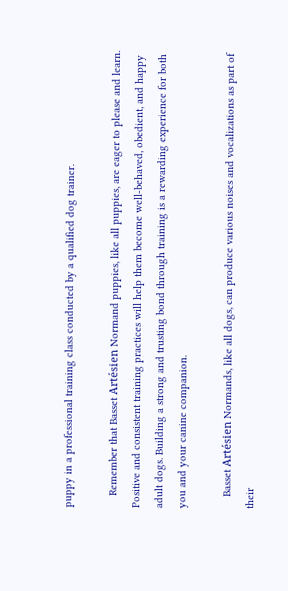puppy in a professional training class conducted by a qualified dog trainer.

    Remember that Basset Artésien Normand puppies, like all puppies, are eager to please and learn. Positive and consistent training practices will help them become well-behaved, obedient, and happy adult dogs. Building a strong and trusting bond through training is a rewarding experience for both you and your canine companion.

    Basset Artésien Normands, like all dogs, can produce various noises and vocalizations as part of their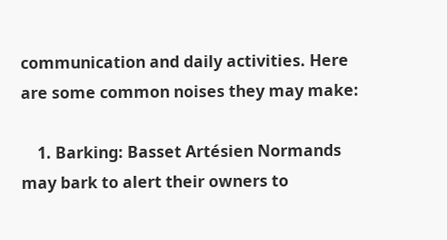communication and daily activities. Here are some common noises they may make:

    1. Barking: Basset Artésien Normands may bark to alert their owners to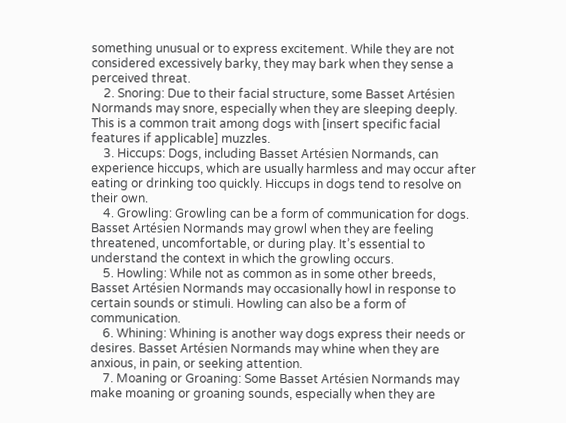something unusual or to express excitement. While they are not considered excessively barky, they may bark when they sense a perceived threat.
    2. Snoring: Due to their facial structure, some Basset Artésien Normands may snore, especially when they are sleeping deeply. This is a common trait among dogs with [insert specific facial features if applicable] muzzles.
    3. Hiccups: Dogs, including Basset Artésien Normands, can experience hiccups, which are usually harmless and may occur after eating or drinking too quickly. Hiccups in dogs tend to resolve on their own.
    4. Growling: Growling can be a form of communication for dogs. Basset Artésien Normands may growl when they are feeling threatened, uncomfortable, or during play. It’s essential to understand the context in which the growling occurs.
    5. Howling: While not as common as in some other breeds, Basset Artésien Normands may occasionally howl in response to certain sounds or stimuli. Howling can also be a form of communication.
    6. Whining: Whining is another way dogs express their needs or desires. Basset Artésien Normands may whine when they are anxious, in pain, or seeking attention.
    7. Moaning or Groaning: Some Basset Artésien Normands may make moaning or groaning sounds, especially when they are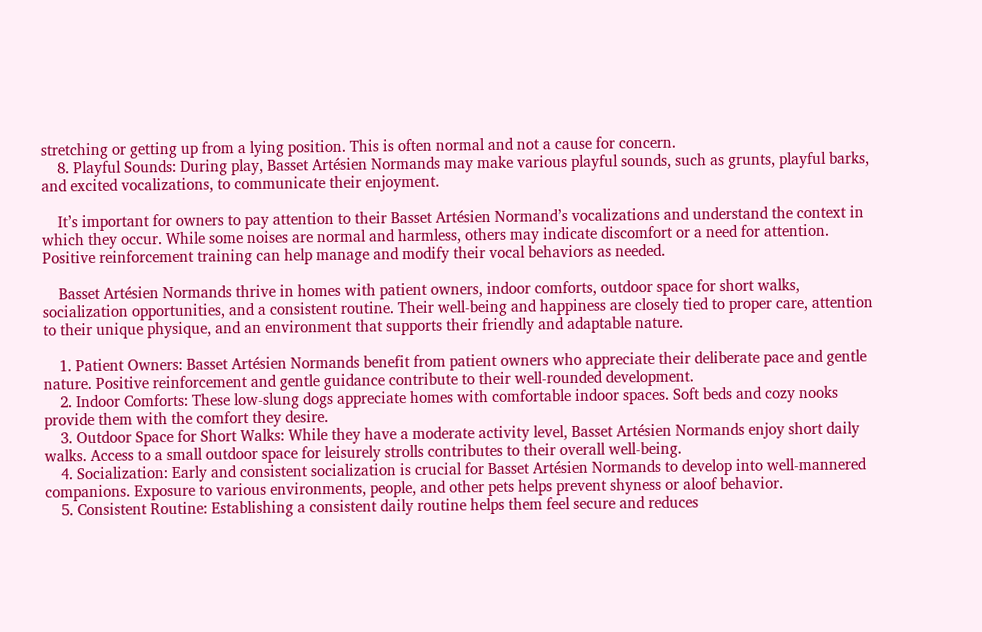stretching or getting up from a lying position. This is often normal and not a cause for concern.
    8. Playful Sounds: During play, Basset Artésien Normands may make various playful sounds, such as grunts, playful barks, and excited vocalizations, to communicate their enjoyment.

    It’s important for owners to pay attention to their Basset Artésien Normand’s vocalizations and understand the context in which they occur. While some noises are normal and harmless, others may indicate discomfort or a need for attention. Positive reinforcement training can help manage and modify their vocal behaviors as needed.

    Basset Artésien Normands thrive in homes with patient owners, indoor comforts, outdoor space for short walks, socialization opportunities, and a consistent routine. Their well-being and happiness are closely tied to proper care, attention to their unique physique, and an environment that supports their friendly and adaptable nature.

    1. Patient Owners: Basset Artésien Normands benefit from patient owners who appreciate their deliberate pace and gentle nature. Positive reinforcement and gentle guidance contribute to their well-rounded development.
    2. Indoor Comforts: These low-slung dogs appreciate homes with comfortable indoor spaces. Soft beds and cozy nooks provide them with the comfort they desire.
    3. Outdoor Space for Short Walks: While they have a moderate activity level, Basset Artésien Normands enjoy short daily walks. Access to a small outdoor space for leisurely strolls contributes to their overall well-being.
    4. Socialization: Early and consistent socialization is crucial for Basset Artésien Normands to develop into well-mannered companions. Exposure to various environments, people, and other pets helps prevent shyness or aloof behavior.
    5. Consistent Routine: Establishing a consistent daily routine helps them feel secure and reduces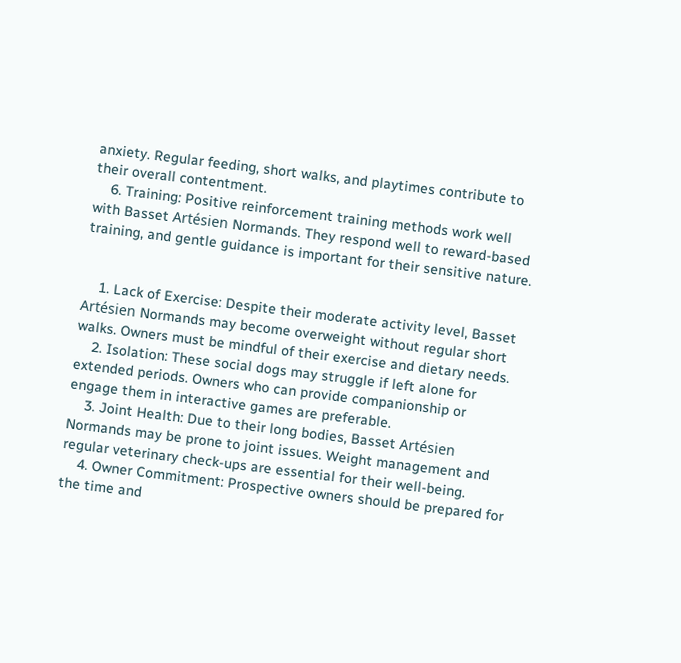anxiety. Regular feeding, short walks, and playtimes contribute to their overall contentment.
    6. Training: Positive reinforcement training methods work well with Basset Artésien Normands. They respond well to reward-based training, and gentle guidance is important for their sensitive nature.


    1. Lack of Exercise: Despite their moderate activity level, Basset Artésien Normands may become overweight without regular short walks. Owners must be mindful of their exercise and dietary needs.
    2. Isolation: These social dogs may struggle if left alone for extended periods. Owners who can provide companionship or engage them in interactive games are preferable.
    3. Joint Health: Due to their long bodies, Basset Artésien Normands may be prone to joint issues. Weight management and regular veterinary check-ups are essential for their well-being.
    4. Owner Commitment: Prospective owners should be prepared for the time and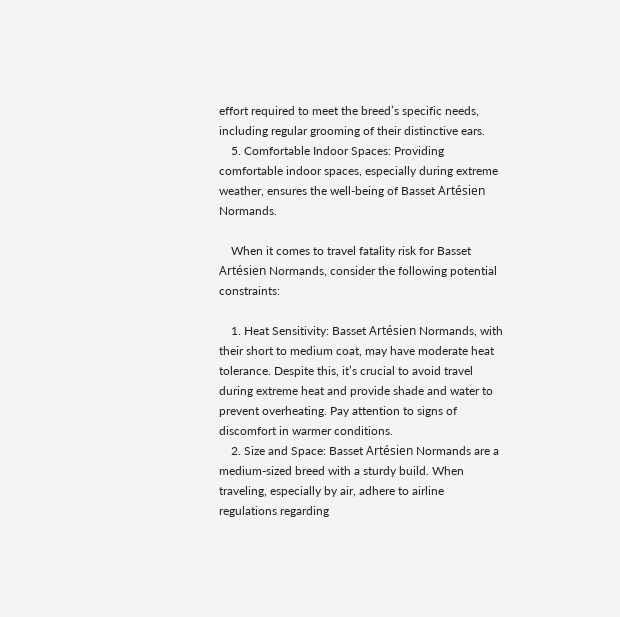effort required to meet the breed’s specific needs, including regular grooming of their distinctive ears.
    5. Comfortable Indoor Spaces: Providing comfortable indoor spaces, especially during extreme weather, ensures the well-being of Basset Artésien Normands.

    When it comes to travel fatality risk for Basset Artésien Normands, consider the following potential constraints:

    1. Heat Sensitivity: Basset Artésien Normands, with their short to medium coat, may have moderate heat tolerance. Despite this, it’s crucial to avoid travel during extreme heat and provide shade and water to prevent overheating. Pay attention to signs of discomfort in warmer conditions.
    2. Size and Space: Basset Artésien Normands are a medium-sized breed with a sturdy build. When traveling, especially by air, adhere to airline regulations regarding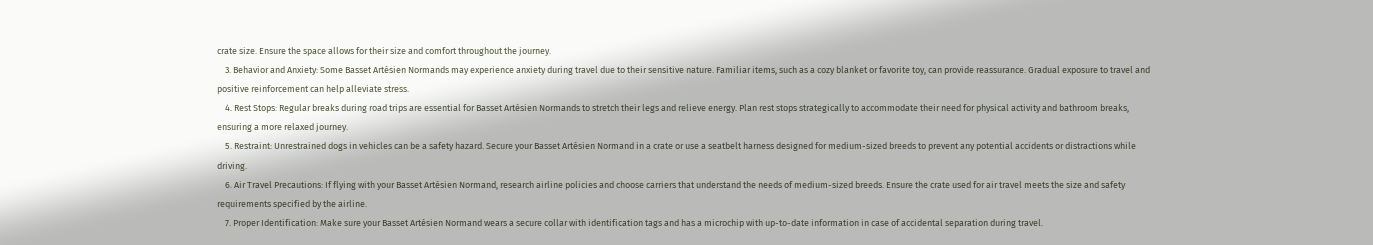crate size. Ensure the space allows for their size and comfort throughout the journey.
    3. Behavior and Anxiety: Some Basset Artésien Normands may experience anxiety during travel due to their sensitive nature. Familiar items, such as a cozy blanket or favorite toy, can provide reassurance. Gradual exposure to travel and positive reinforcement can help alleviate stress.
    4. Rest Stops: Regular breaks during road trips are essential for Basset Artésien Normands to stretch their legs and relieve energy. Plan rest stops strategically to accommodate their need for physical activity and bathroom breaks, ensuring a more relaxed journey.
    5. Restraint: Unrestrained dogs in vehicles can be a safety hazard. Secure your Basset Artésien Normand in a crate or use a seatbelt harness designed for medium-sized breeds to prevent any potential accidents or distractions while driving.
    6. Air Travel Precautions: If flying with your Basset Artésien Normand, research airline policies and choose carriers that understand the needs of medium-sized breeds. Ensure the crate used for air travel meets the size and safety requirements specified by the airline.
    7. Proper Identification: Make sure your Basset Artésien Normand wears a secure collar with identification tags and has a microchip with up-to-date information in case of accidental separation during travel.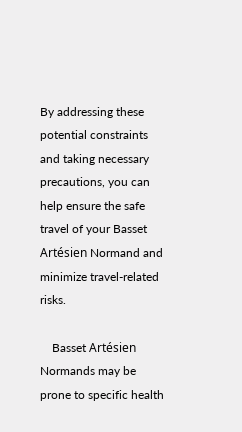By addressing these potential constraints and taking necessary precautions, you can help ensure the safe travel of your Basset Artésien Normand and minimize travel-related risks.

    Basset Artésien Normands may be prone to specific health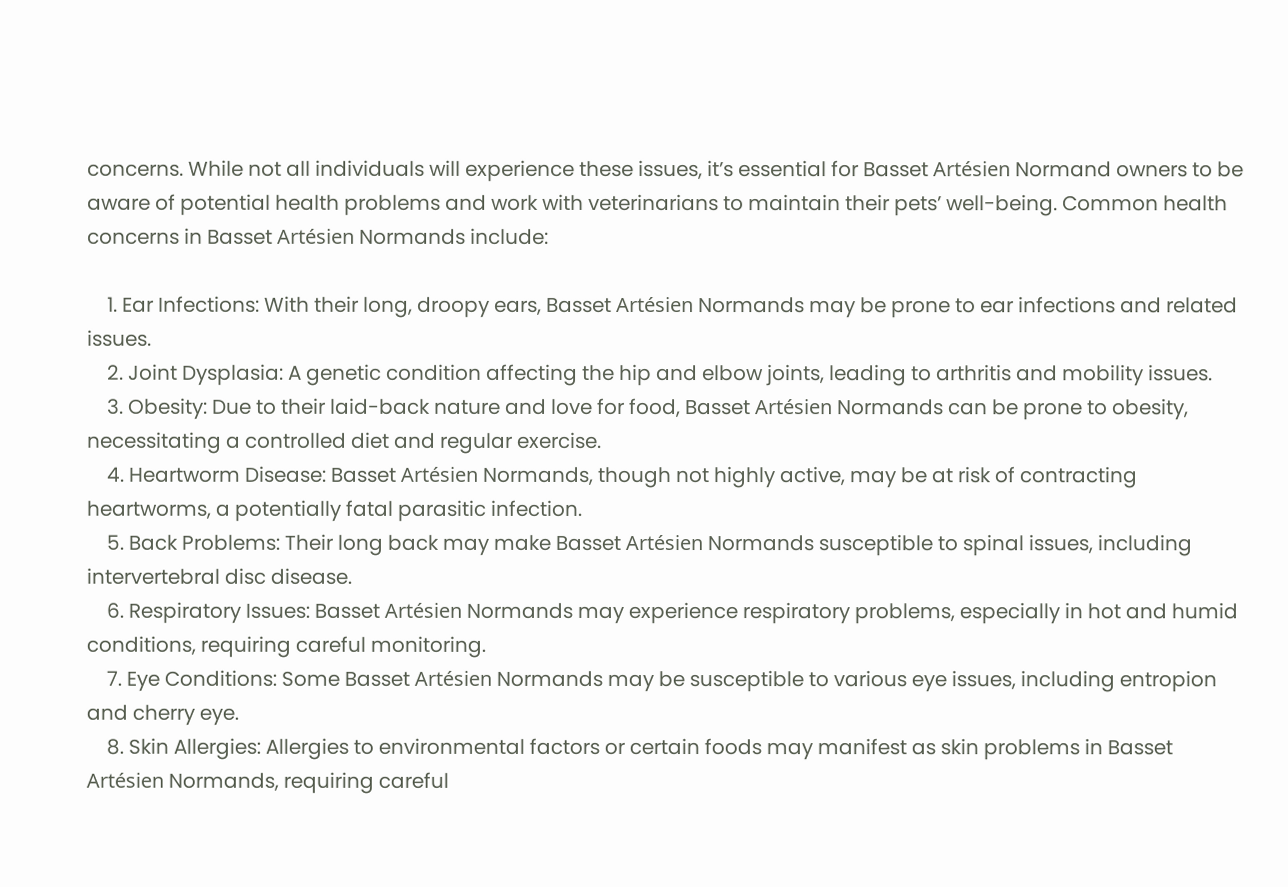concerns. While not all individuals will experience these issues, it’s essential for Basset Artésien Normand owners to be aware of potential health problems and work with veterinarians to maintain their pets’ well-being. Common health concerns in Basset Artésien Normands include:

    1. Ear Infections: With their long, droopy ears, Basset Artésien Normands may be prone to ear infections and related issues.
    2. Joint Dysplasia: A genetic condition affecting the hip and elbow joints, leading to arthritis and mobility issues.
    3. Obesity: Due to their laid-back nature and love for food, Basset Artésien Normands can be prone to obesity, necessitating a controlled diet and regular exercise.
    4. Heartworm Disease: Basset Artésien Normands, though not highly active, may be at risk of contracting heartworms, a potentially fatal parasitic infection.
    5. Back Problems: Their long back may make Basset Artésien Normands susceptible to spinal issues, including intervertebral disc disease.
    6. Respiratory Issues: Basset Artésien Normands may experience respiratory problems, especially in hot and humid conditions, requiring careful monitoring.
    7. Eye Conditions: Some Basset Artésien Normands may be susceptible to various eye issues, including entropion and cherry eye.
    8. Skin Allergies: Allergies to environmental factors or certain foods may manifest as skin problems in Basset Artésien Normands, requiring careful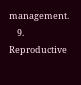management.
    9. Reproductive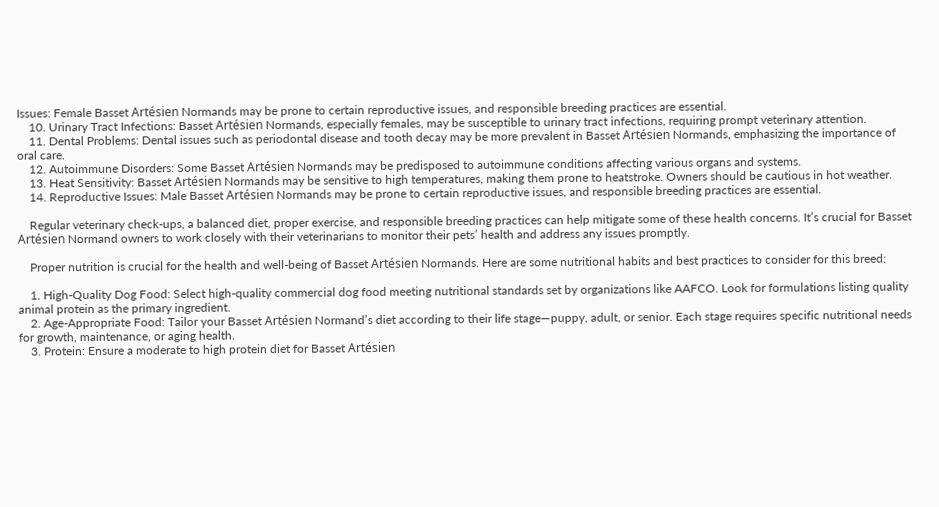Issues: Female Basset Artésien Normands may be prone to certain reproductive issues, and responsible breeding practices are essential.
    10. Urinary Tract Infections: Basset Artésien Normands, especially females, may be susceptible to urinary tract infections, requiring prompt veterinary attention.
    11. Dental Problems: Dental issues such as periodontal disease and tooth decay may be more prevalent in Basset Artésien Normands, emphasizing the importance of oral care.
    12. Autoimmune Disorders: Some Basset Artésien Normands may be predisposed to autoimmune conditions affecting various organs and systems.
    13. Heat Sensitivity: Basset Artésien Normands may be sensitive to high temperatures, making them prone to heatstroke. Owners should be cautious in hot weather.
    14. Reproductive Issues: Male Basset Artésien Normands may be prone to certain reproductive issues, and responsible breeding practices are essential.

    Regular veterinary check-ups, a balanced diet, proper exercise, and responsible breeding practices can help mitigate some of these health concerns. It’s crucial for Basset Artésien Normand owners to work closely with their veterinarians to monitor their pets’ health and address any issues promptly.

    Proper nutrition is crucial for the health and well-being of Basset Artésien Normands. Here are some nutritional habits and best practices to consider for this breed:

    1. High-Quality Dog Food: Select high-quality commercial dog food meeting nutritional standards set by organizations like AAFCO. Look for formulations listing quality animal protein as the primary ingredient.
    2. Age-Appropriate Food: Tailor your Basset Artésien Normand’s diet according to their life stage—puppy, adult, or senior. Each stage requires specific nutritional needs for growth, maintenance, or aging health.
    3. Protein: Ensure a moderate to high protein diet for Basset Artésien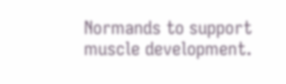Normands to support muscle development.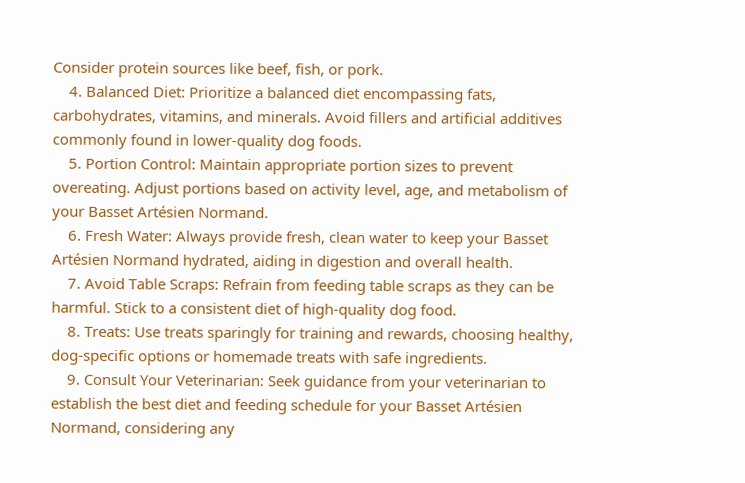Consider protein sources like beef, fish, or pork.
    4. Balanced Diet: Prioritize a balanced diet encompassing fats, carbohydrates, vitamins, and minerals. Avoid fillers and artificial additives commonly found in lower-quality dog foods.
    5. Portion Control: Maintain appropriate portion sizes to prevent overeating. Adjust portions based on activity level, age, and metabolism of your Basset Artésien Normand.
    6. Fresh Water: Always provide fresh, clean water to keep your Basset Artésien Normand hydrated, aiding in digestion and overall health.
    7. Avoid Table Scraps: Refrain from feeding table scraps as they can be harmful. Stick to a consistent diet of high-quality dog food.
    8. Treats: Use treats sparingly for training and rewards, choosing healthy, dog-specific options or homemade treats with safe ingredients.
    9. Consult Your Veterinarian: Seek guidance from your veterinarian to establish the best diet and feeding schedule for your Basset Artésien Normand, considering any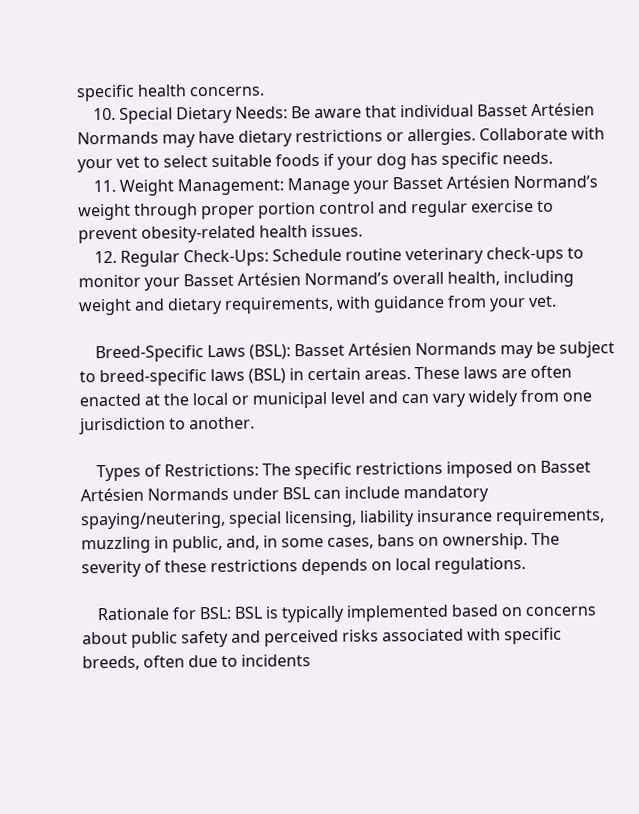specific health concerns.
    10. Special Dietary Needs: Be aware that individual Basset Artésien Normands may have dietary restrictions or allergies. Collaborate with your vet to select suitable foods if your dog has specific needs.
    11. Weight Management: Manage your Basset Artésien Normand’s weight through proper portion control and regular exercise to prevent obesity-related health issues.
    12. Regular Check-Ups: Schedule routine veterinary check-ups to monitor your Basset Artésien Normand’s overall health, including weight and dietary requirements, with guidance from your vet.

    Breed-Specific Laws (BSL): Basset Artésien Normands may be subject to breed-specific laws (BSL) in certain areas. These laws are often enacted at the local or municipal level and can vary widely from one jurisdiction to another.

    Types of Restrictions: The specific restrictions imposed on Basset Artésien Normands under BSL can include mandatory spaying/neutering, special licensing, liability insurance requirements, muzzling in public, and, in some cases, bans on ownership. The severity of these restrictions depends on local regulations.

    Rationale for BSL: BSL is typically implemented based on concerns about public safety and perceived risks associated with specific breeds, often due to incidents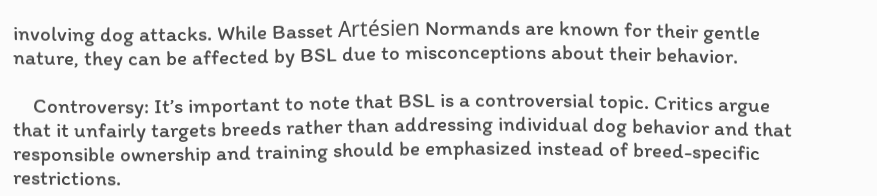involving dog attacks. While Basset Artésien Normands are known for their gentle nature, they can be affected by BSL due to misconceptions about their behavior.

    Controversy: It’s important to note that BSL is a controversial topic. Critics argue that it unfairly targets breeds rather than addressing individual dog behavior and that responsible ownership and training should be emphasized instead of breed-specific restrictions.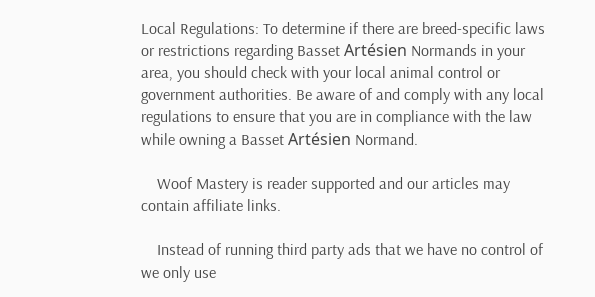Local Regulations: To determine if there are breed-specific laws or restrictions regarding Basset Artésien Normands in your area, you should check with your local animal control or government authorities. Be aware of and comply with any local regulations to ensure that you are in compliance with the law while owning a Basset Artésien Normand.

    Woof Mastery is reader supported and our articles may contain affiliate links.

    Instead of running third party ads that we have no control of we only use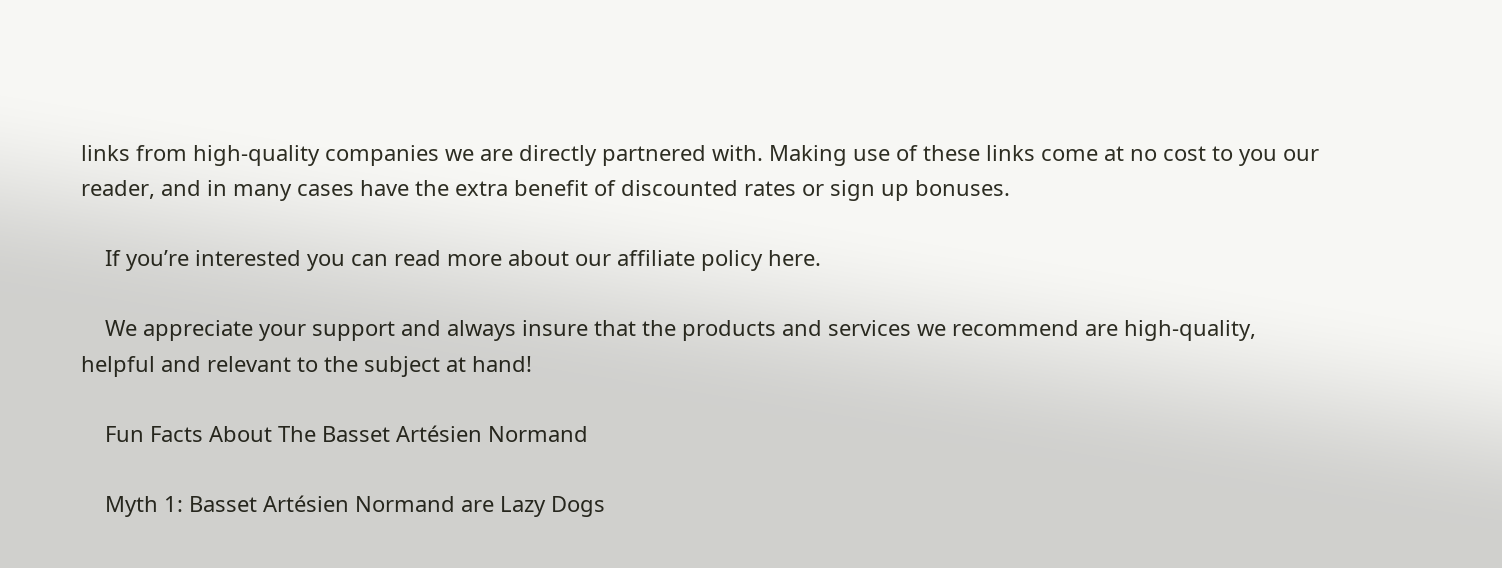links from high-quality companies we are directly partnered with. Making use of these links come at no cost to you our reader, and in many cases have the extra benefit of discounted rates or sign up bonuses.

    If you’re interested you can read more about our affiliate policy here.

    We appreciate your support and always insure that the products and services we recommend are high-quality, helpful and relevant to the subject at hand!

    Fun Facts About The Basset Artésien Normand

    Myth 1: Basset Artésien Normand are Lazy Dogs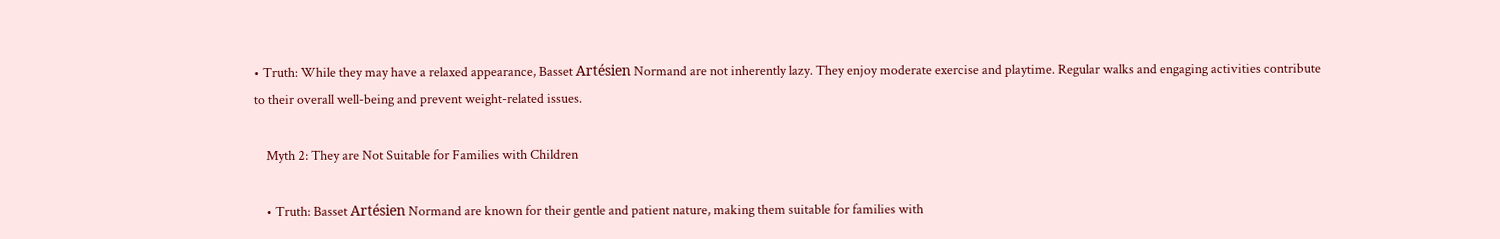• Truth: While they may have a relaxed appearance, Basset Artésien Normand are not inherently lazy. They enjoy moderate exercise and playtime. Regular walks and engaging activities contribute to their overall well-being and prevent weight-related issues.

    Myth 2: They are Not Suitable for Families with Children

    • Truth: Basset Artésien Normand are known for their gentle and patient nature, making them suitable for families with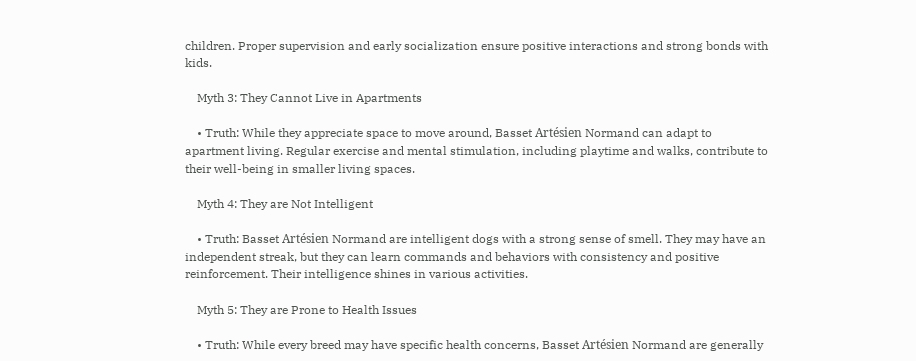children. Proper supervision and early socialization ensure positive interactions and strong bonds with kids.

    Myth 3: They Cannot Live in Apartments

    • Truth: While they appreciate space to move around, Basset Artésien Normand can adapt to apartment living. Regular exercise and mental stimulation, including playtime and walks, contribute to their well-being in smaller living spaces.

    Myth 4: They are Not Intelligent

    • Truth: Basset Artésien Normand are intelligent dogs with a strong sense of smell. They may have an independent streak, but they can learn commands and behaviors with consistency and positive reinforcement. Their intelligence shines in various activities.

    Myth 5: They are Prone to Health Issues

    • Truth: While every breed may have specific health concerns, Basset Artésien Normand are generally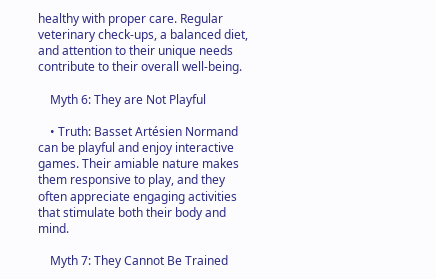healthy with proper care. Regular veterinary check-ups, a balanced diet, and attention to their unique needs contribute to their overall well-being.

    Myth 6: They are Not Playful

    • Truth: Basset Artésien Normand can be playful and enjoy interactive games. Their amiable nature makes them responsive to play, and they often appreciate engaging activities that stimulate both their body and mind.

    Myth 7: They Cannot Be Trained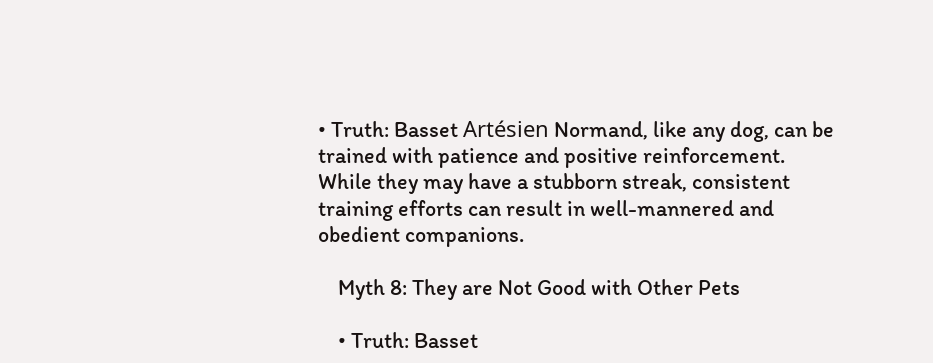• Truth: Basset Artésien Normand, like any dog, can be trained with patience and positive reinforcement. While they may have a stubborn streak, consistent training efforts can result in well-mannered and obedient companions.

    Myth 8: They are Not Good with Other Pets

    • Truth: Basset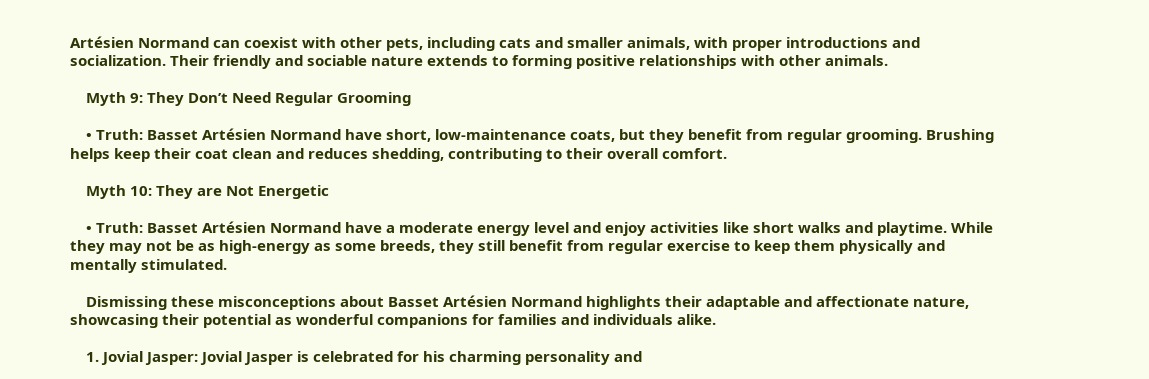Artésien Normand can coexist with other pets, including cats and smaller animals, with proper introductions and socialization. Their friendly and sociable nature extends to forming positive relationships with other animals.

    Myth 9: They Don’t Need Regular Grooming

    • Truth: Basset Artésien Normand have short, low-maintenance coats, but they benefit from regular grooming. Brushing helps keep their coat clean and reduces shedding, contributing to their overall comfort.

    Myth 10: They are Not Energetic

    • Truth: Basset Artésien Normand have a moderate energy level and enjoy activities like short walks and playtime. While they may not be as high-energy as some breeds, they still benefit from regular exercise to keep them physically and mentally stimulated.

    Dismissing these misconceptions about Basset Artésien Normand highlights their adaptable and affectionate nature, showcasing their potential as wonderful companions for families and individuals alike.

    1. Jovial Jasper: Jovial Jasper is celebrated for his charming personality and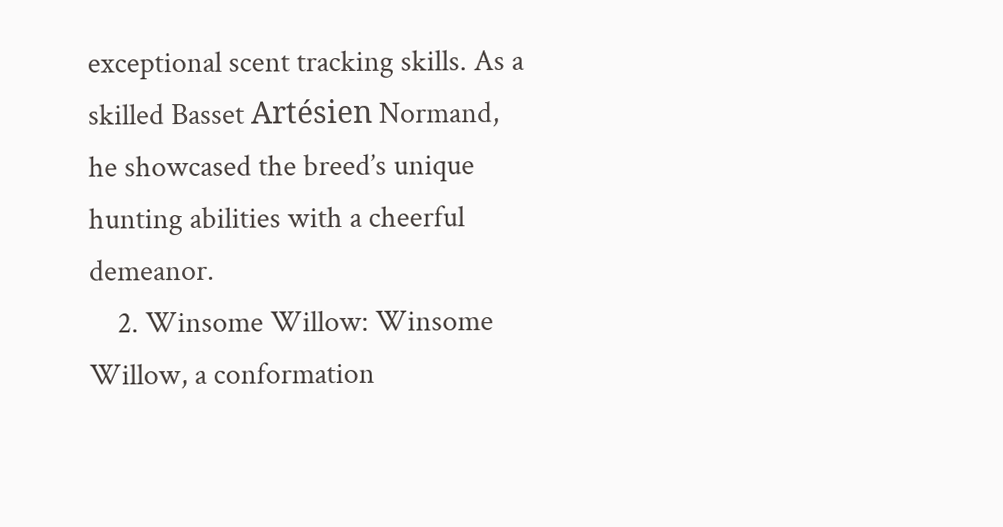exceptional scent tracking skills. As a skilled Basset Artésien Normand, he showcased the breed’s unique hunting abilities with a cheerful demeanor.
    2. Winsome Willow: Winsome Willow, a conformation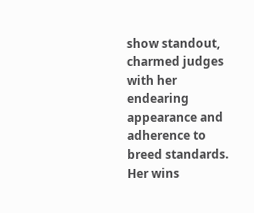show standout, charmed judges with her endearing appearance and adherence to breed standards. Her wins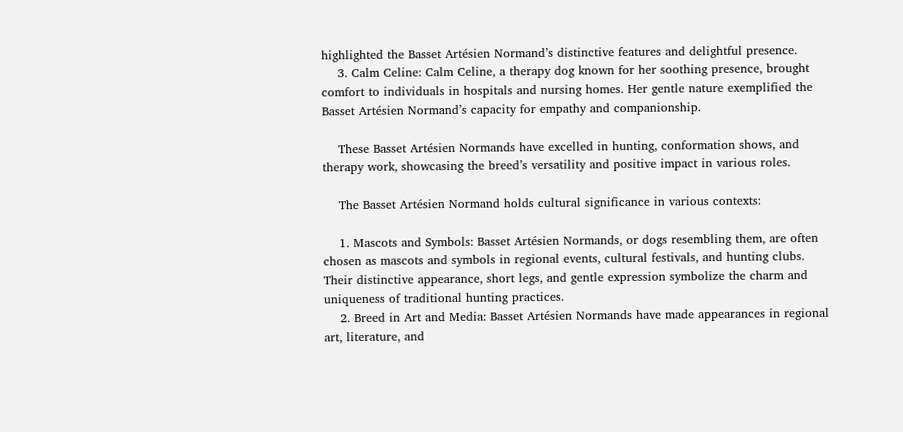highlighted the Basset Artésien Normand’s distinctive features and delightful presence.
    3. Calm Celine: Calm Celine, a therapy dog known for her soothing presence, brought comfort to individuals in hospitals and nursing homes. Her gentle nature exemplified the Basset Artésien Normand’s capacity for empathy and companionship.

    These Basset Artésien Normands have excelled in hunting, conformation shows, and therapy work, showcasing the breed’s versatility and positive impact in various roles.

    The Basset Artésien Normand holds cultural significance in various contexts:

    1. Mascots and Symbols: Basset Artésien Normands, or dogs resembling them, are often chosen as mascots and symbols in regional events, cultural festivals, and hunting clubs. Their distinctive appearance, short legs, and gentle expression symbolize the charm and uniqueness of traditional hunting practices.
    2. Breed in Art and Media: Basset Artésien Normands have made appearances in regional art, literature, and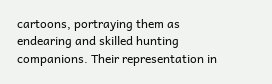cartoons, portraying them as endearing and skilled hunting companions. Their representation in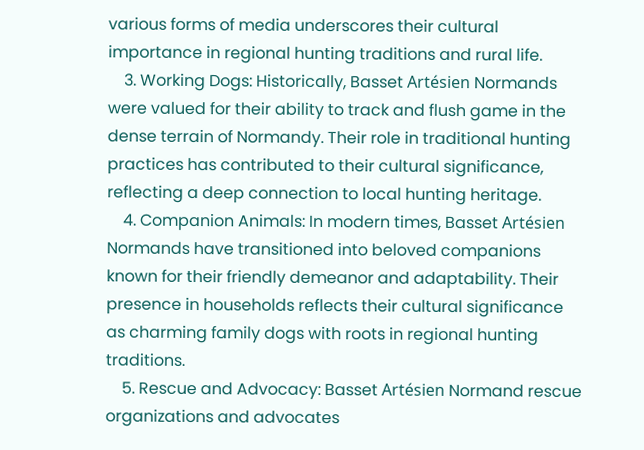various forms of media underscores their cultural importance in regional hunting traditions and rural life.
    3. Working Dogs: Historically, Basset Artésien Normands were valued for their ability to track and flush game in the dense terrain of Normandy. Their role in traditional hunting practices has contributed to their cultural significance, reflecting a deep connection to local hunting heritage.
    4. Companion Animals: In modern times, Basset Artésien Normands have transitioned into beloved companions known for their friendly demeanor and adaptability. Their presence in households reflects their cultural significance as charming family dogs with roots in regional hunting traditions.
    5. Rescue and Advocacy: Basset Artésien Normand rescue organizations and advocates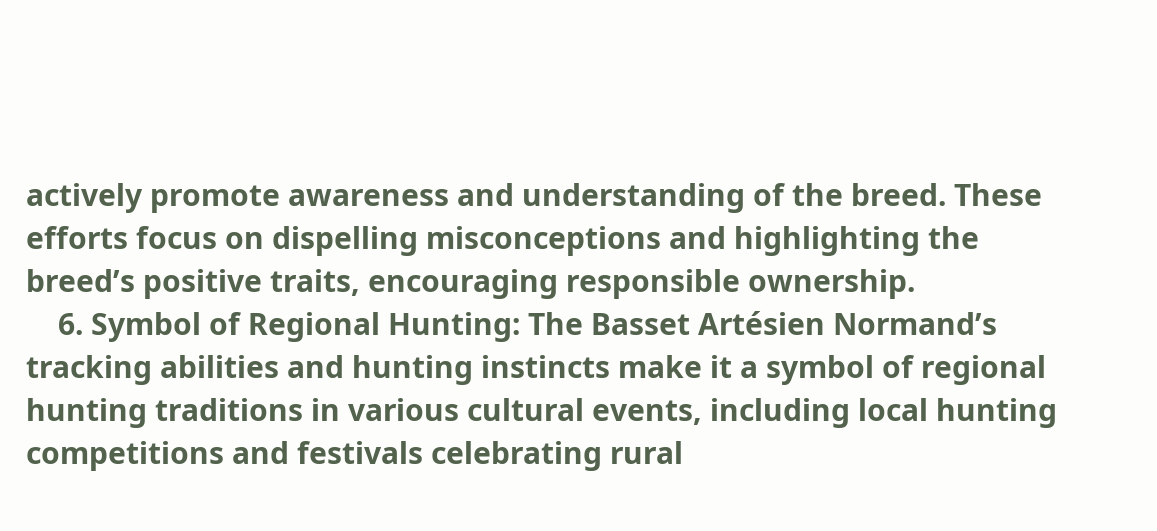actively promote awareness and understanding of the breed. These efforts focus on dispelling misconceptions and highlighting the breed’s positive traits, encouraging responsible ownership.
    6. Symbol of Regional Hunting: The Basset Artésien Normand’s tracking abilities and hunting instincts make it a symbol of regional hunting traditions in various cultural events, including local hunting competitions and festivals celebrating rural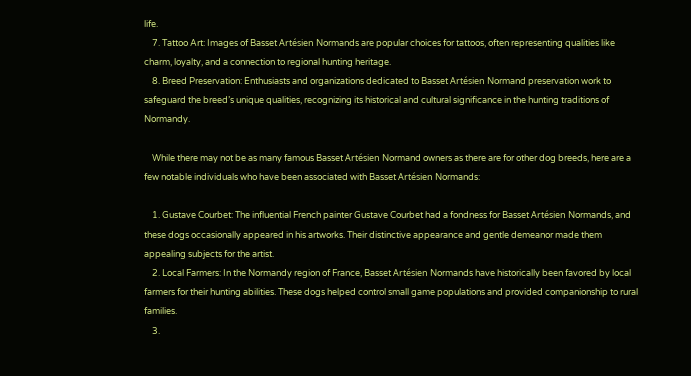life.
    7. Tattoo Art: Images of Basset Artésien Normands are popular choices for tattoos, often representing qualities like charm, loyalty, and a connection to regional hunting heritage.
    8. Breed Preservation: Enthusiasts and organizations dedicated to Basset Artésien Normand preservation work to safeguard the breed’s unique qualities, recognizing its historical and cultural significance in the hunting traditions of Normandy.

    While there may not be as many famous Basset Artésien Normand owners as there are for other dog breeds, here are a few notable individuals who have been associated with Basset Artésien Normands:

    1. Gustave Courbet: The influential French painter Gustave Courbet had a fondness for Basset Artésien Normands, and these dogs occasionally appeared in his artworks. Their distinctive appearance and gentle demeanor made them appealing subjects for the artist.
    2. Local Farmers: In the Normandy region of France, Basset Artésien Normands have historically been favored by local farmers for their hunting abilities. These dogs helped control small game populations and provided companionship to rural families.
    3.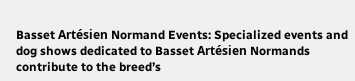Basset Artésien Normand Events: Specialized events and dog shows dedicated to Basset Artésien Normands contribute to the breed’s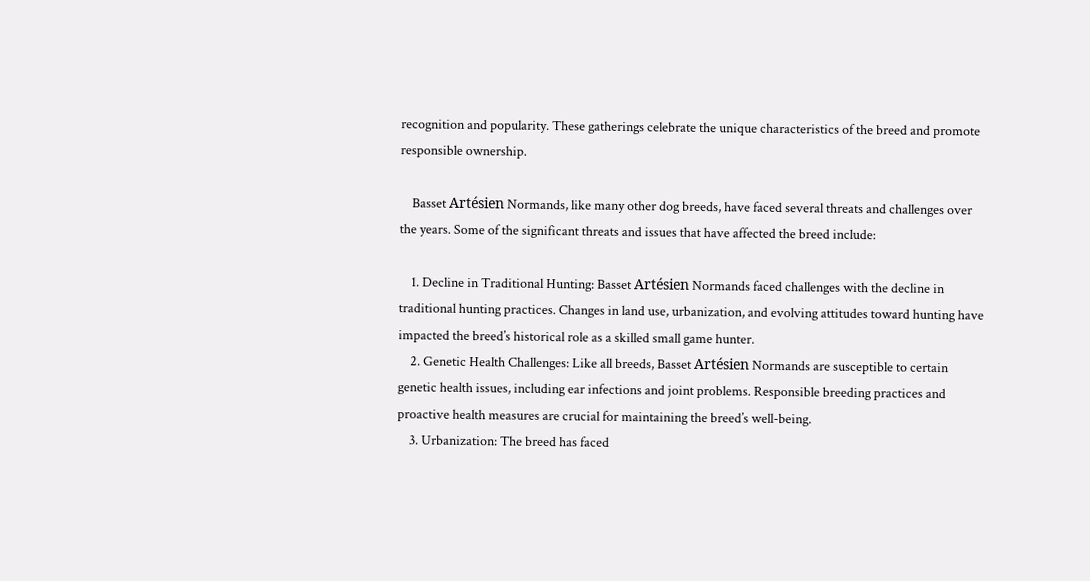recognition and popularity. These gatherings celebrate the unique characteristics of the breed and promote responsible ownership.

    Basset Artésien Normands, like many other dog breeds, have faced several threats and challenges over the years. Some of the significant threats and issues that have affected the breed include:

    1. Decline in Traditional Hunting: Basset Artésien Normands faced challenges with the decline in traditional hunting practices. Changes in land use, urbanization, and evolving attitudes toward hunting have impacted the breed’s historical role as a skilled small game hunter.
    2. Genetic Health Challenges: Like all breeds, Basset Artésien Normands are susceptible to certain genetic health issues, including ear infections and joint problems. Responsible breeding practices and proactive health measures are crucial for maintaining the breed’s well-being.
    3. Urbanization: The breed has faced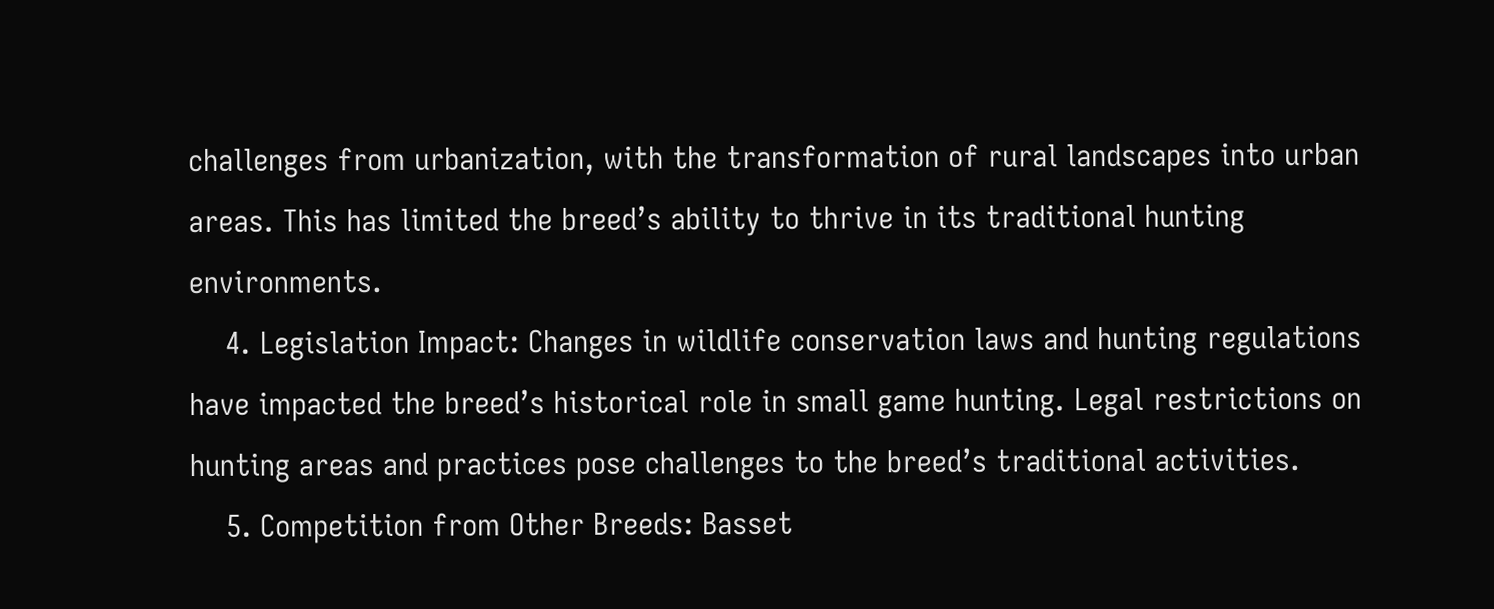challenges from urbanization, with the transformation of rural landscapes into urban areas. This has limited the breed’s ability to thrive in its traditional hunting environments.
    4. Legislation Impact: Changes in wildlife conservation laws and hunting regulations have impacted the breed’s historical role in small game hunting. Legal restrictions on hunting areas and practices pose challenges to the breed’s traditional activities.
    5. Competition from Other Breeds: Basset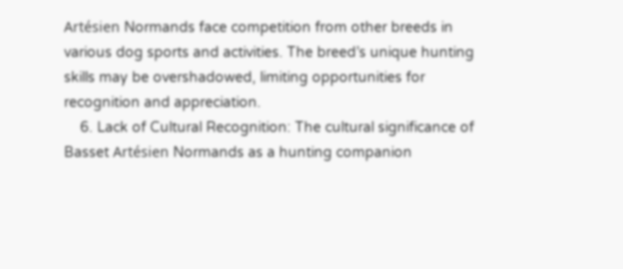Artésien Normands face competition from other breeds in various dog sports and activities. The breed’s unique hunting skills may be overshadowed, limiting opportunities for recognition and appreciation.
    6. Lack of Cultural Recognition: The cultural significance of Basset Artésien Normands as a hunting companion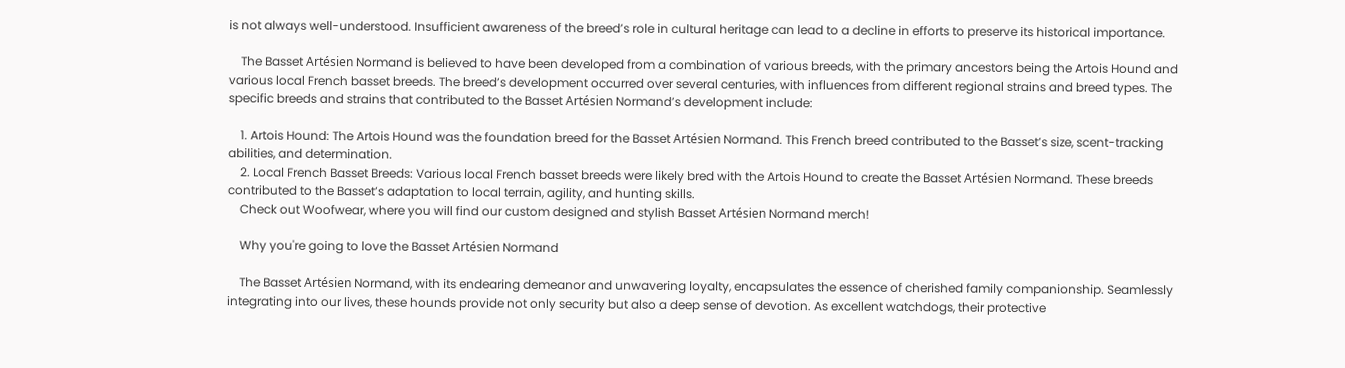is not always well-understood. Insufficient awareness of the breed’s role in cultural heritage can lead to a decline in efforts to preserve its historical importance.

    The Basset Artésien Normand is believed to have been developed from a combination of various breeds, with the primary ancestors being the Artois Hound and various local French basset breeds. The breed’s development occurred over several centuries, with influences from different regional strains and breed types. The specific breeds and strains that contributed to the Basset Artésien Normand’s development include:

    1. Artois Hound: The Artois Hound was the foundation breed for the Basset Artésien Normand. This French breed contributed to the Basset’s size, scent-tracking abilities, and determination.
    2. Local French Basset Breeds: Various local French basset breeds were likely bred with the Artois Hound to create the Basset Artésien Normand. These breeds contributed to the Basset’s adaptation to local terrain, agility, and hunting skills.
    Check out Woofwear, where you will find our custom designed and stylish Basset Artésien Normand merch!

    Why you're going to love the Basset Artésien Normand

    The Basset Artésien Normand, with its endearing demeanor and unwavering loyalty, encapsulates the essence of cherished family companionship. Seamlessly integrating into our lives, these hounds provide not only security but also a deep sense of devotion. As excellent watchdogs, their protective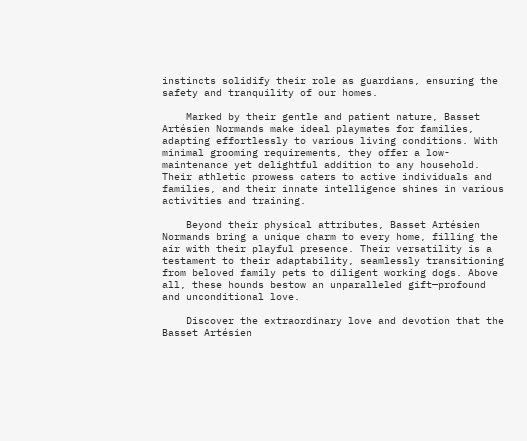instincts solidify their role as guardians, ensuring the safety and tranquility of our homes.

    Marked by their gentle and patient nature, Basset Artésien Normands make ideal playmates for families, adapting effortlessly to various living conditions. With minimal grooming requirements, they offer a low-maintenance yet delightful addition to any household. Their athletic prowess caters to active individuals and families, and their innate intelligence shines in various activities and training.

    Beyond their physical attributes, Basset Artésien Normands bring a unique charm to every home, filling the air with their playful presence. Their versatility is a testament to their adaptability, seamlessly transitioning from beloved family pets to diligent working dogs. Above all, these hounds bestow an unparalleled gift—profound and unconditional love.

    Discover the extraordinary love and devotion that the Basset Artésien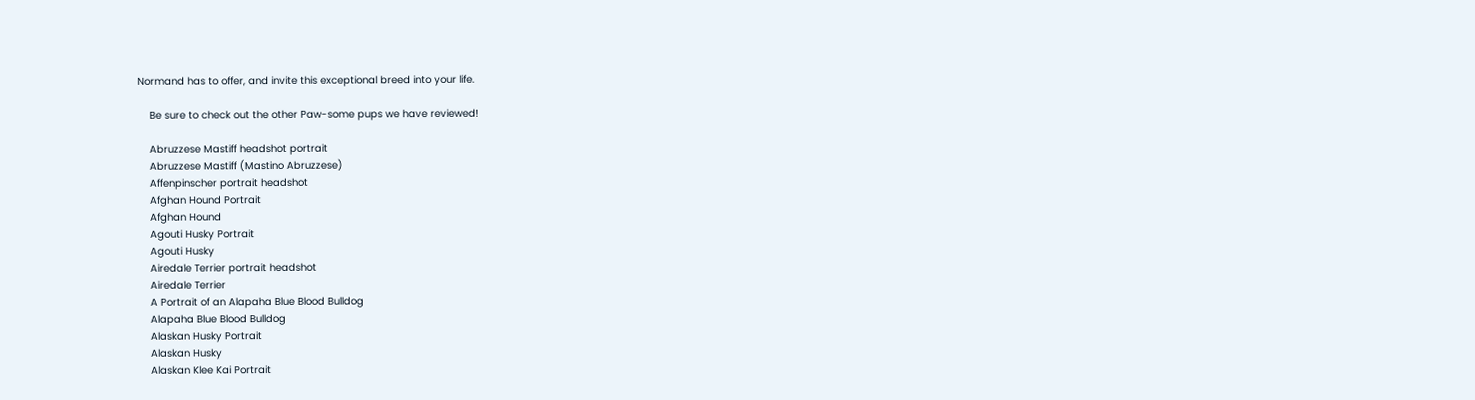Normand has to offer, and invite this exceptional breed into your life.

    Be sure to check out the other Paw-some pups we have reviewed!

    Abruzzese Mastiff headshot portrait
    Abruzzese Mastiff (Mastino Abruzzese)
    Affenpinscher portrait headshot
    Afghan Hound Portrait
    Afghan Hound
    Agouti Husky Portrait
    Agouti Husky
    Airedale Terrier portrait headshot
    Airedale Terrier
    A Portrait of an Alapaha Blue Blood Bulldog
    Alapaha Blue Blood Bulldog
    Alaskan Husky Portrait
    Alaskan Husky
    Alaskan Klee Kai Portrait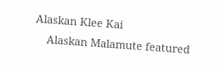Alaskan Klee Kai
    Alaskan Malamute featured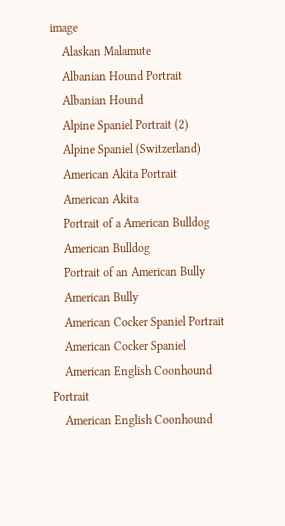image
    Alaskan Malamute
    Albanian Hound Portrait
    Albanian Hound
    Alpine Spaniel Portrait (2)
    Alpine Spaniel (Switzerland)
    American Akita Portrait
    American Akita
    Portrait of a American Bulldog
    American Bulldog
    Portrait of an American Bully
    American Bully
    American Cocker Spaniel Portrait
    American Cocker Spaniel
    American English Coonhound Portrait
    American English Coonhound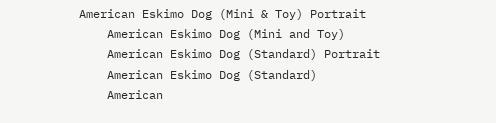American Eskimo Dog (Mini & Toy) Portrait
    American Eskimo Dog (Mini and Toy)
    American Eskimo Dog (Standard) Portrait
    American Eskimo Dog (Standard)
    American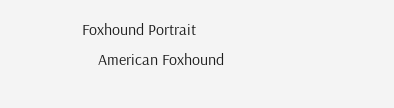Foxhound Portrait
    American Foxhound